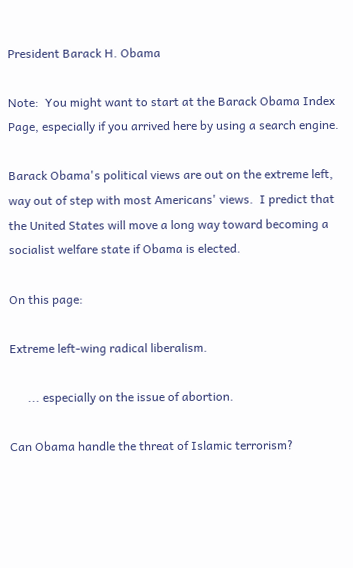President Barack H. Obama

Note:  You might want to start at the Barack Obama Index Page, especially if you arrived here by using a search engine.

Barack Obama's political views are out on the extreme left, way out of step with most Americans' views.  I predict that the United States will move a long way toward becoming a socialist welfare state if Obama is elected.

On this page:

Extreme left-wing radical liberalism.

      ... especially on the issue of abortion.

Can Obama handle the threat of Islamic terrorism?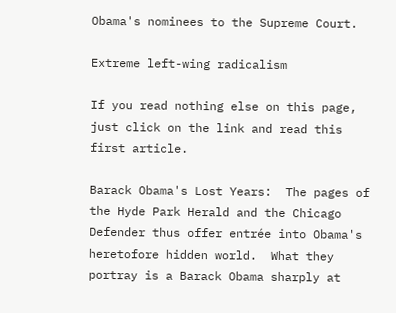Obama's nominees to the Supreme Court.

Extreme left-wing radicalism

If you read nothing else on this page, just click on the link and read this first article.

Barack Obama's Lost Years:  The pages of the Hyde Park Herald and the Chicago Defender thus offer entrée into Obama's heretofore hidden world.  What they portray is a Barack Obama sharply at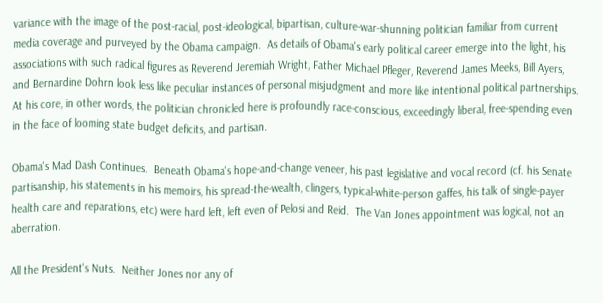variance with the image of the post-racial, post-ideological, bipartisan, culture-war-shunning politician familiar from current media coverage and purveyed by the Obama campaign.  As details of Obama's early political career emerge into the light, his associations with such radical figures as Reverend Jeremiah Wright, Father Michael Pfleger, Reverend James Meeks, Bill Ayers, and Bernardine Dohrn look less like peculiar instances of personal misjudgment and more like intentional political partnerships.  At his core, in other words, the politician chronicled here is profoundly race-conscious, exceedingly liberal, free-spending even in the face of looming state budget deficits, and partisan.

Obama's Mad Dash Continues.  Beneath Obama's hope-and-change veneer, his past legislative and vocal record (cf. his Senate partisanship, his statements in his memoirs, his spread-the-wealth, clingers, typical-white-person gaffes, his talk of single-payer health care and reparations, etc) were hard left, left even of Pelosi and Reid.  The Van Jones appointment was logical, not an aberration.

All the President's Nuts.  Neither Jones nor any of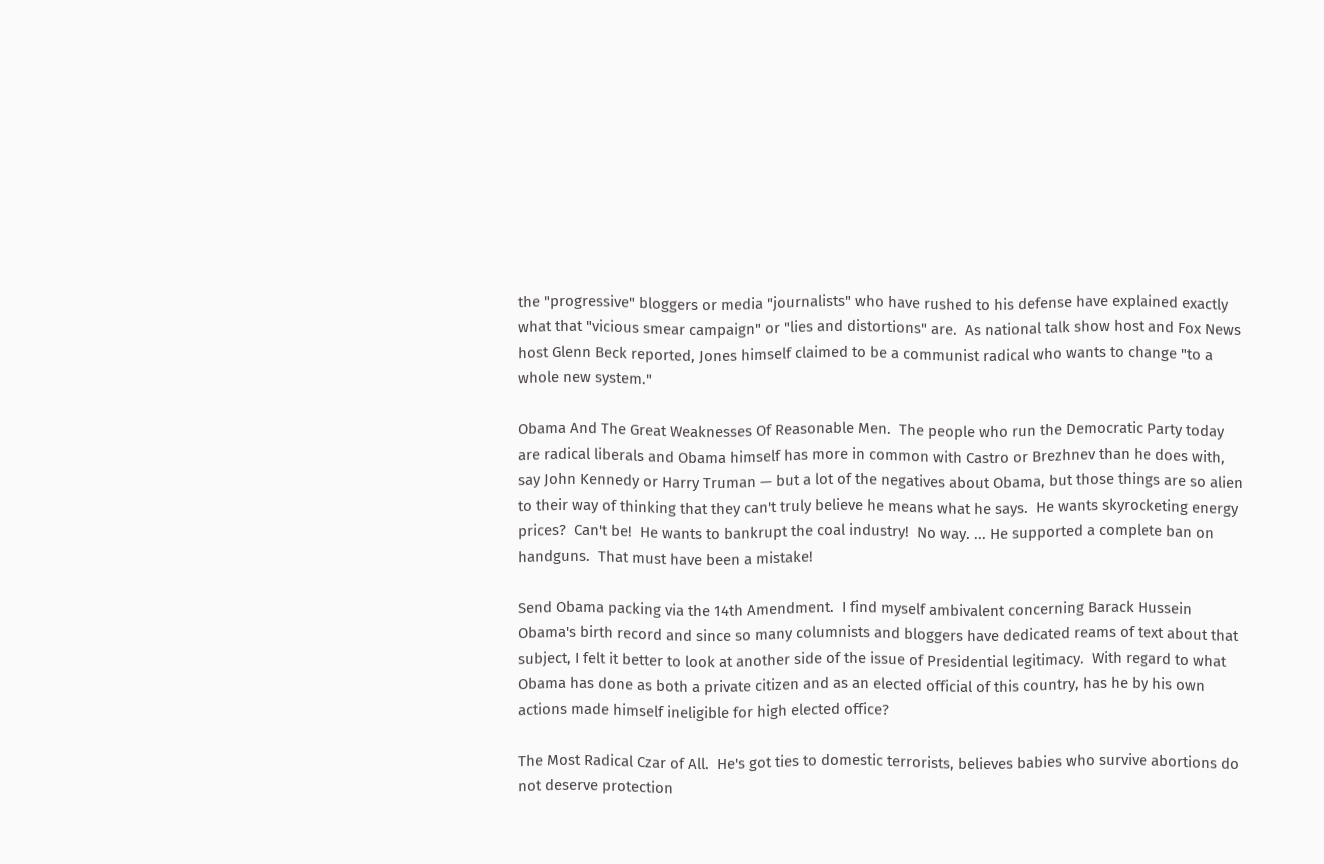the "progressive" bloggers or media "journalists" who have rushed to his defense have explained exactly what that "vicious smear campaign" or "lies and distortions" are.  As national talk show host and Fox News host Glenn Beck reported, Jones himself claimed to be a communist radical who wants to change "to a whole new system."

Obama And The Great Weaknesses Of Reasonable Men.  The people who run the Democratic Party today are radical liberals and Obama himself has more in common with Castro or Brezhnev than he does with, say John Kennedy or Harry Truman — but a lot of the negatives about Obama, but those things are so alien to their way of thinking that they can't truly believe he means what he says.  He wants skyrocketing energy prices?  Can't be!  He wants to bankrupt the coal industry!  No way. ... He supported a complete ban on handguns.  That must have been a mistake!

Send Obama packing via the 14th Amendment.  I find myself ambivalent concerning Barack Hussein Obama's birth record and since so many columnists and bloggers have dedicated reams of text about that subject, I felt it better to look at another side of the issue of Presidential legitimacy.  With regard to what Obama has done as both a private citizen and as an elected official of this country, has he by his own actions made himself ineligible for high elected office?

The Most Radical Czar of All.  He's got ties to domestic terrorists, believes babies who survive abortions do not deserve protection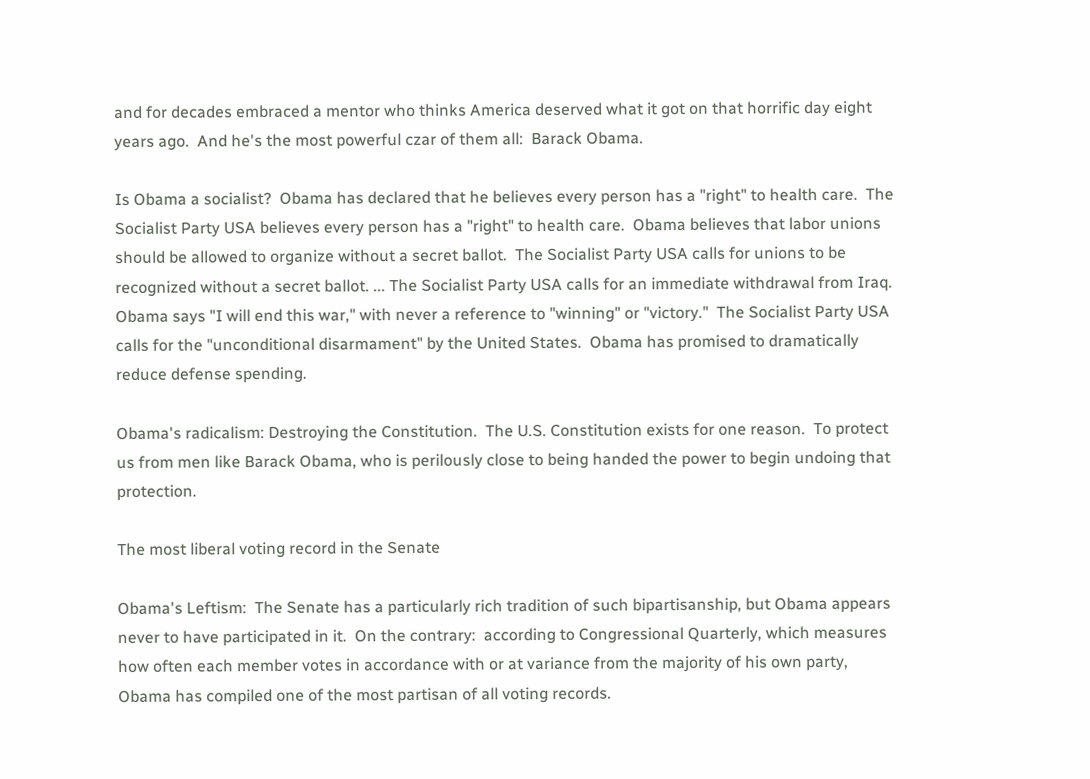and for decades embraced a mentor who thinks America deserved what it got on that horrific day eight years ago.  And he's the most powerful czar of them all:  Barack Obama.

Is Obama a socialist?  Obama has declared that he believes every person has a "right" to health care.  The Socialist Party USA believes every person has a "right" to health care.  Obama believes that labor unions should be allowed to organize without a secret ballot.  The Socialist Party USA calls for unions to be recognized without a secret ballot. ... The Socialist Party USA calls for an immediate withdrawal from Iraq.  Obama says "I will end this war," with never a reference to "winning" or "victory."  The Socialist Party USA calls for the "unconditional disarmament" by the United States.  Obama has promised to dramatically reduce defense spending.

Obama's radicalism: Destroying the Constitution.  The U.S. Constitution exists for one reason.  To protect us from men like Barack Obama, who is perilously close to being handed the power to begin undoing that protection.

The most liberal voting record in the Senate

Obama's Leftism:  The Senate has a particularly rich tradition of such bipartisanship, but Obama appears never to have participated in it.  On the contrary:  according to Congressional Quarterly, which measures how often each member votes in accordance with or at variance from the majority of his own party, Obama has compiled one of the most partisan of all voting records.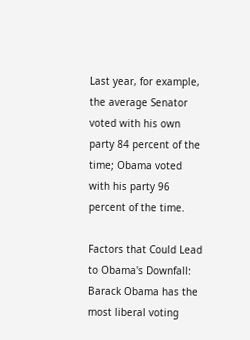Last year, for example, the average Senator voted with his own party 84 percent of the time; Obama voted with his party 96 percent of the time.

Factors that Could Lead to Obama's Downfall:  Barack Obama has the most liberal voting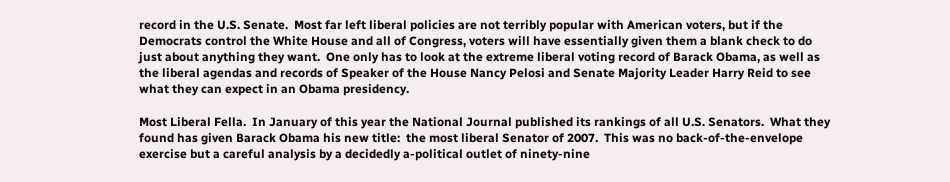record in the U.S. Senate.  Most far left liberal policies are not terribly popular with American voters, but if the Democrats control the White House and all of Congress, voters will have essentially given them a blank check to do just about anything they want.  One only has to look at the extreme liberal voting record of Barack Obama, as well as the liberal agendas and records of Speaker of the House Nancy Pelosi and Senate Majority Leader Harry Reid to see what they can expect in an Obama presidency.

Most Liberal Fella.  In January of this year the National Journal published its rankings of all U.S. Senators.  What they found has given Barack Obama his new title:  the most liberal Senator of 2007.  This was no back-of-the-envelope exercise but a careful analysis by a decidedly a-political outlet of ninety-nine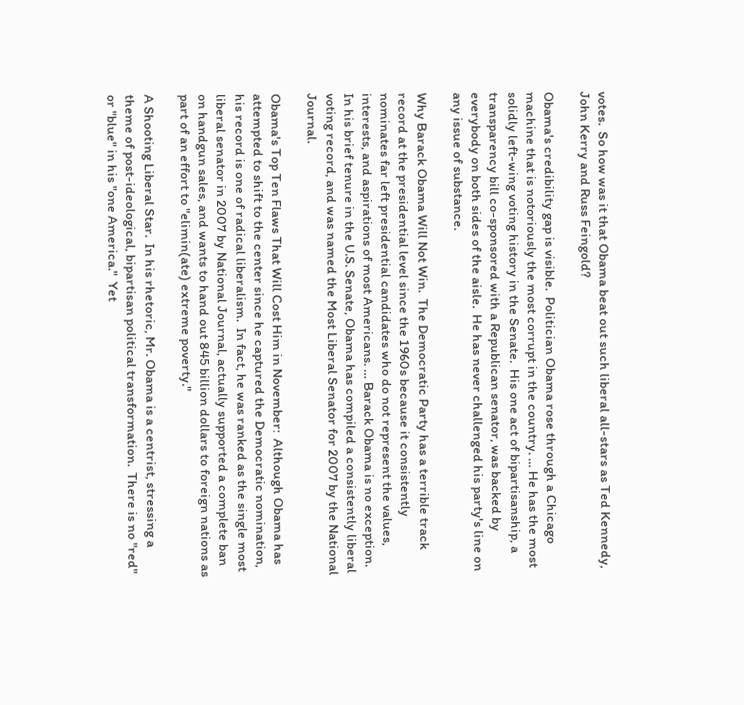votes.  So how was it that Obama beat out such liberal all-stars as Ted Kennedy, John Kerry and Russ Feingold?

Obama's credibility gap is visible.  Politician Obama rose through a Chicago machine that is notoriously the most corrupt in the country. … He has the most solidly left-wing voting history in the Senate.  His one act of bipartisanship, a transparency bill co-sponsored with a Republican senator, was backed by everybody on both sides of the aisle.  He has never challenged his party's line on any issue of substance.

Why Barack Obama Will Not Win.  The Democratic Party has a terrible track record at the presidential level since the 1960s because it consistently nominates far left presidential candidates who do not represent the values, interests, and aspirations of most Americans. … Barack Obama is no exception.  In his brief tenure in the U.S. Senate, Obama has compiled a consistently liberal voting record, and was named the Most Liberal Senator for 2007 by the National Journal.

Obama's Top Ten Flaws That Will Cost Him in November:  Although Obama has attempted to shift to the center since he captured the Democratic nomination, his record is one of radical liberalism.  In fact, he was ranked as the single most liberal senator in 2007 by National Journal, actually supported a complete ban on handgun sales, and wants to hand out 845 billion dollars to foreign nations as part of an effort to "elimin(ate) extreme poverty."

A Shooting Liberal Star.  In his rhetoric, Mr. Obama is a centrist, stressing a theme of post-ideological, bipartisan political transformation.  There is no "red" or "blue" in his "one America."  Yet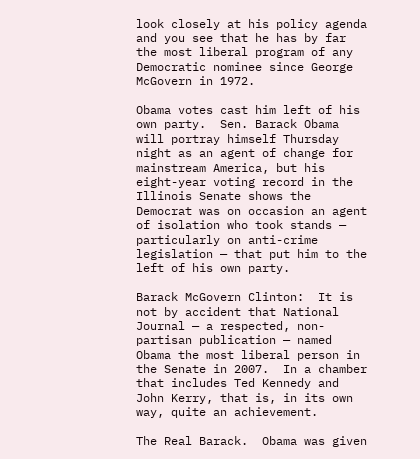look closely at his policy agenda and you see that he has by far the most liberal program of any Democratic nominee since George McGovern in 1972.

Obama votes cast him left of his own party.  Sen. Barack Obama will portray himself Thursday night as an agent of change for mainstream America, but his eight-year voting record in the Illinois Senate shows the Democrat was on occasion an agent of isolation who took stands — particularly on anti-crime legislation — that put him to the left of his own party.

Barack McGovern Clinton:  It is not by accident that National Journal — a respected, non-partisan publication — named Obama the most liberal person in the Senate in 2007.  In a chamber that includes Ted Kennedy and John Kerry, that is, in its own way, quite an achievement.

The Real Barack.  Obama was given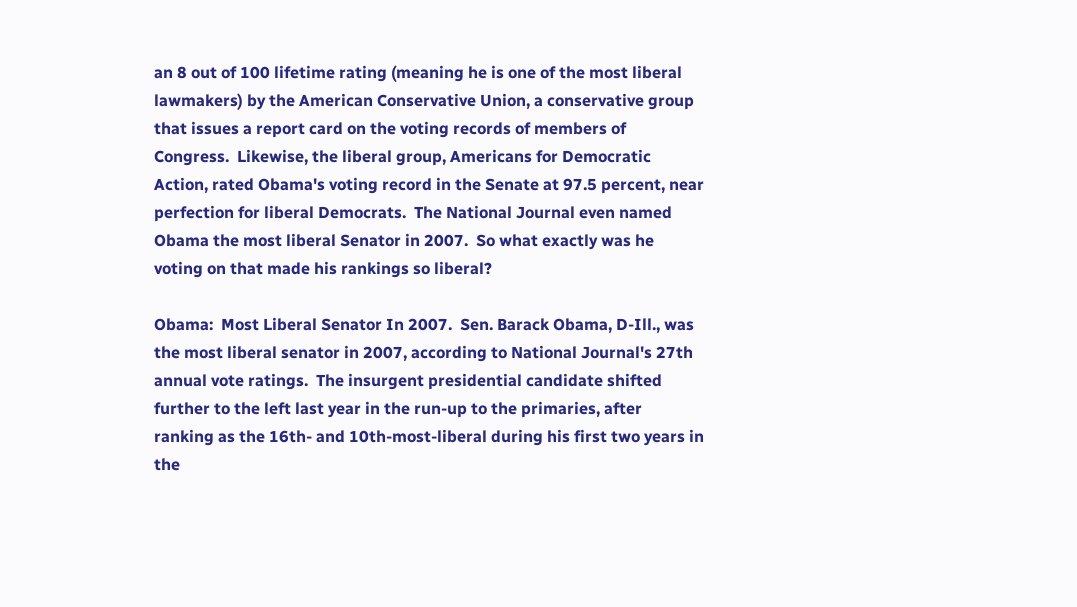an 8 out of 100 lifetime rating (meaning he is one of the most liberal lawmakers) by the American Conservative Union, a conservative group that issues a report card on the voting records of members of Congress.  Likewise, the liberal group, Americans for Democratic Action, rated Obama's voting record in the Senate at 97.5 percent, near perfection for liberal Democrats.  The National Journal even named Obama the most liberal Senator in 2007.  So what exactly was he voting on that made his rankings so liberal?

Obama:  Most Liberal Senator In 2007.  Sen. Barack Obama, D-Ill., was the most liberal senator in 2007, according to National Journal's 27th annual vote ratings.  The insurgent presidential candidate shifted further to the left last year in the run-up to the primaries, after ranking as the 16th- and 10th-most-liberal during his first two years in the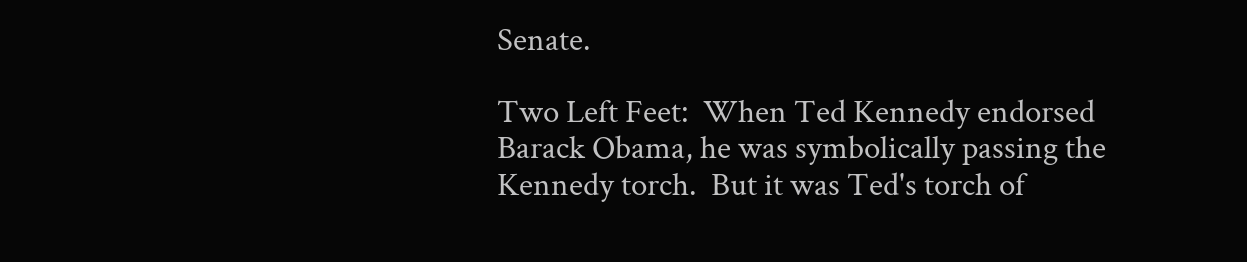Senate.

Two Left Feet:  When Ted Kennedy endorsed Barack Obama, he was symbolically passing the Kennedy torch.  But it was Ted's torch of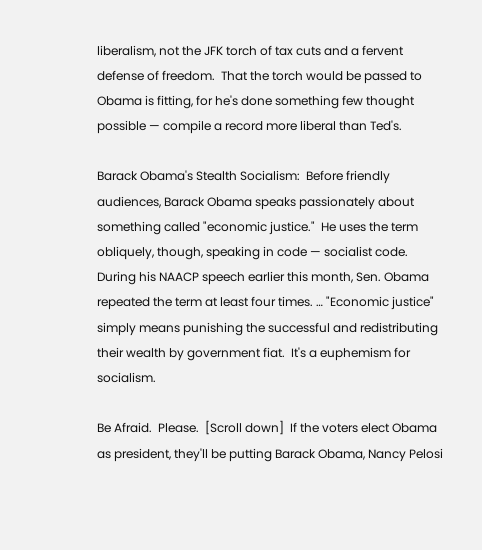liberalism, not the JFK torch of tax cuts and a fervent defense of freedom.  That the torch would be passed to Obama is fitting, for he's done something few thought possible — compile a record more liberal than Ted's.

Barack Obama's Stealth Socialism:  Before friendly audiences, Barack Obama speaks passionately about something called "economic justice."  He uses the term obliquely, though, speaking in code — socialist code.  During his NAACP speech earlier this month, Sen. Obama repeated the term at least four times. … "Economic justice" simply means punishing the successful and redistributing their wealth by government fiat.  It's a euphemism for socialism.

Be Afraid.  Please.  [Scroll down]  If the voters elect Obama as president, they'll be putting Barack Obama, Nancy Pelosi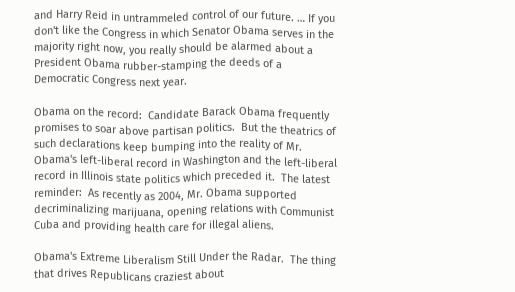and Harry Reid in untrammeled control of our future. … If you don't like the Congress in which Senator Obama serves in the majority right now, you really should be alarmed about a President Obama rubber-stamping the deeds of a Democratic Congress next year.

Obama on the record:  Candidate Barack Obama frequently promises to soar above partisan politics.  But the theatrics of such declarations keep bumping into the reality of Mr. Obama's left-liberal record in Washington and the left-liberal record in Illinois state politics which preceded it.  The latest reminder:  As recently as 2004, Mr. Obama supported decriminalizing marijuana, opening relations with Communist Cuba and providing health care for illegal aliens.

Obama's Extreme Liberalism Still Under the Radar.  The thing that drives Republicans craziest about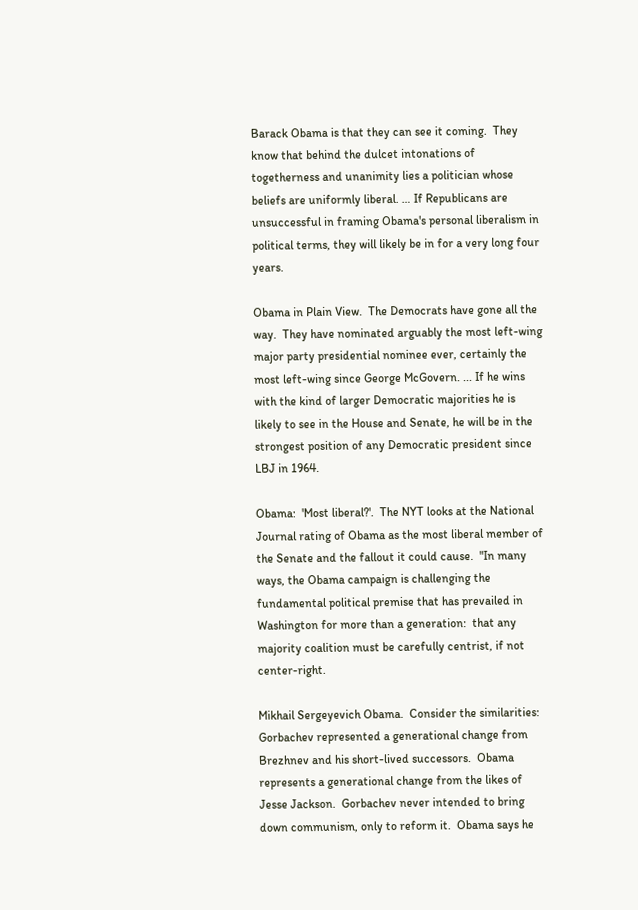Barack Obama is that they can see it coming.  They know that behind the dulcet intonations of togetherness and unanimity lies a politician whose beliefs are uniformly liberal. … If Republicans are unsuccessful in framing Obama's personal liberalism in political terms, they will likely be in for a very long four years.

Obama in Plain View.  The Democrats have gone all the way.  They have nominated arguably the most left-wing major party presidential nominee ever, certainly the most left-wing since George McGovern. ... If he wins with the kind of larger Democratic majorities he is likely to see in the House and Senate, he will be in the strongest position of any Democratic president since LBJ in 1964.

Obama:  'Most liberal?'.  The NYT looks at the National Journal rating of Obama as the most liberal member of the Senate and the fallout it could cause.  "In many ways, the Obama campaign is challenging the fundamental political premise that has prevailed in Washington for more than a generation:  that any majority coalition must be carefully centrist, if not center-right.

Mikhail Sergeyevich Obama.  Consider the similarities:  Gorbachev represented a generational change from Brezhnev and his short-lived successors.  Obama represents a generational change from the likes of Jesse Jackson.  Gorbachev never intended to bring down communism, only to reform it.  Obama says he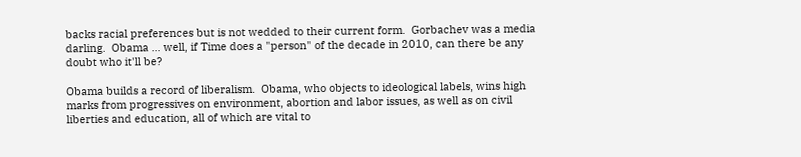backs racial preferences but is not wedded to their current form.  Gorbachev was a media darling.  Obama … well, if Time does a "person" of the decade in 2010, can there be any doubt who it'll be?

Obama builds a record of liberalism.  Obama, who objects to ideological labels, wins high marks from progressives on environment, abortion and labor issues, as well as on civil liberties and education, all of which are vital to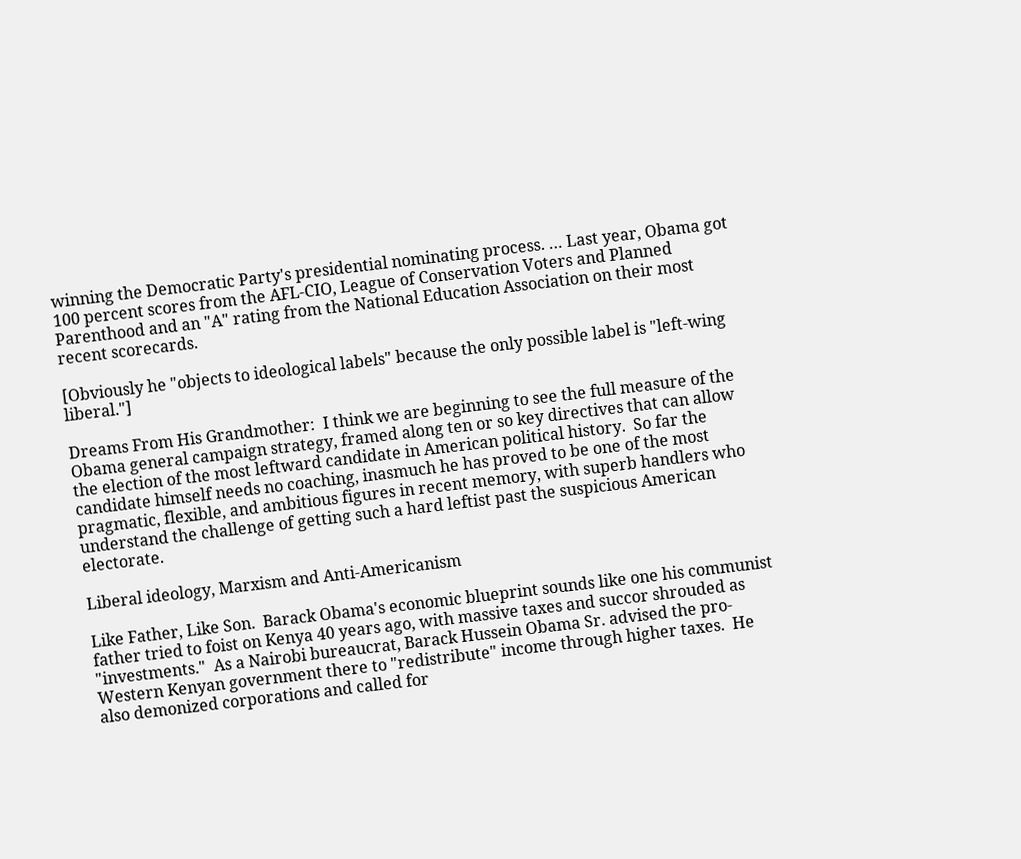winning the Democratic Party's presidential nominating process. … Last year, Obama got 100 percent scores from the AFL-CIO, League of Conservation Voters and Planned Parenthood and an "A" rating from the National Education Association on their most recent scorecards.

[Obviously he "objects to ideological labels" because the only possible label is "left-wing liberal."]

Dreams From His Grandmother:  I think we are beginning to see the full measure of the Obama general campaign strategy, framed along ten or so key directives that can allow the election of the most leftward candidate in American political history.  So far the candidate himself needs no coaching, inasmuch he has proved to be one of the most pragmatic, flexible, and ambitious figures in recent memory, with superb handlers who understand the challenge of getting such a hard leftist past the suspicious American electorate.

Liberal ideology, Marxism and Anti-Americanism

Like Father, Like Son.  Barack Obama's economic blueprint sounds like one his communist father tried to foist on Kenya 40 years ago, with massive taxes and succor shrouded as "investments."  As a Nairobi bureaucrat, Barack Hussein Obama Sr. advised the pro-Western Kenyan government there to "redistribute" income through higher taxes.  He also demonized corporations and called for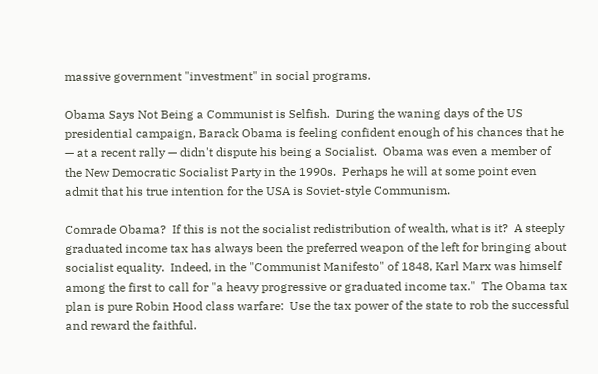massive government "investment" in social programs.

Obama Says Not Being a Communist is Selfish.  During the waning days of the US presidential campaign, Barack Obama is feeling confident enough of his chances that he — at a recent rally — didn't dispute his being a Socialist.  Obama was even a member of the New Democratic Socialist Party in the 1990s.  Perhaps he will at some point even admit that his true intention for the USA is Soviet-style Communism.

Comrade Obama?  If this is not the socialist redistribution of wealth, what is it?  A steeply graduated income tax has always been the preferred weapon of the left for bringing about socialist equality.  Indeed, in the "Communist Manifesto" of 1848, Karl Marx was himself among the first to call for "a heavy progressive or graduated income tax."  The Obama tax plan is pure Robin Hood class warfare:  Use the tax power of the state to rob the successful and reward the faithful.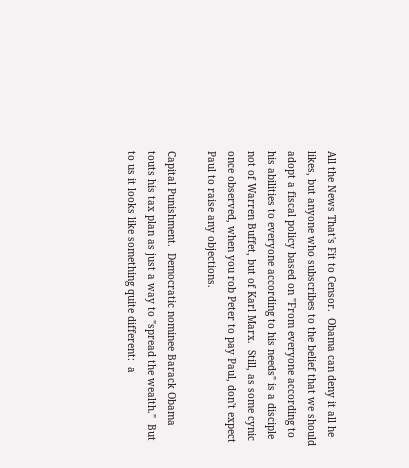All the News That's Fit to Censor.  Obama can deny it all he likes, but anyone who subscribes to the belief that we should adopt a fiscal policy based on "From everyone according to his abilities to everyone according to his needs" is a disciple not of Warren Buffet, but of Karl Marx.  Still, as some cynic once observed, when you rob Peter to pay Paul, don't expect Paul to raise any objections.

Capital Punishment.  Democratic nominee Barack Obama touts his tax plan as just a way to "spread the wealth."  But to us it looks like something quite different:  a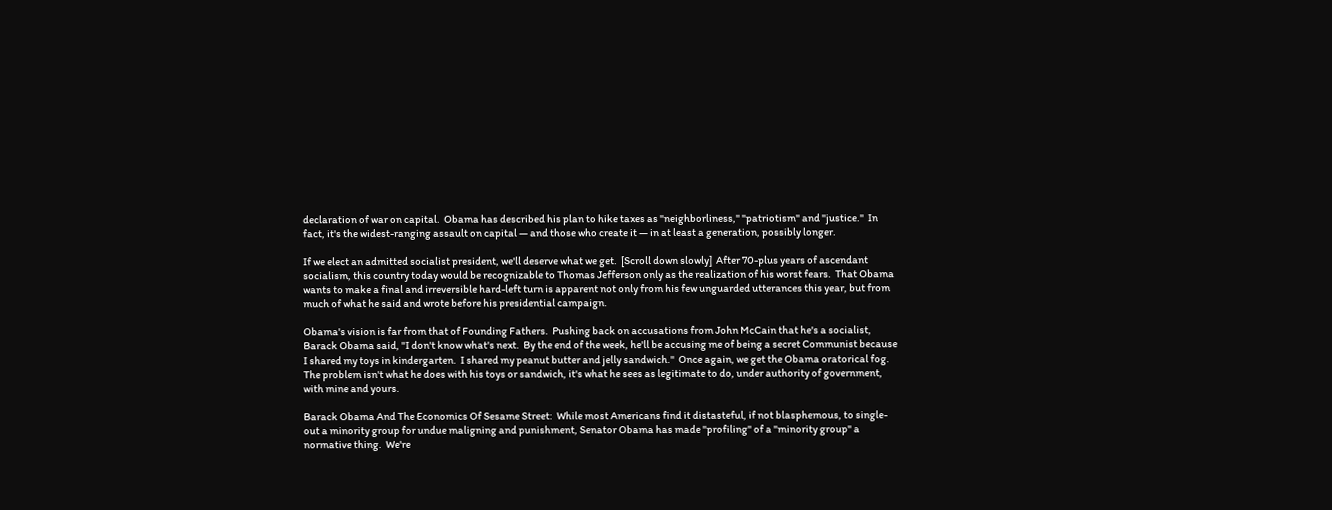declaration of war on capital.  Obama has described his plan to hike taxes as "neighborliness," "patriotism" and "justice."  In fact, it's the widest-ranging assault on capital — and those who create it — in at least a generation, possibly longer.

If we elect an admitted socialist president, we'll deserve what we get.  [Scroll down slowly]  After 70-plus years of ascendant socialism, this country today would be recognizable to Thomas Jefferson only as the realization of his worst fears.  That Obama wants to make a final and irreversible hard-left turn is apparent not only from his few unguarded utterances this year, but from much of what he said and wrote before his presidential campaign.

Obama's vision is far from that of Founding Fathers.  Pushing back on accusations from John McCain that he's a socialist, Barack Obama said, "I don't know what's next.  By the end of the week, he'll be accusing me of being a secret Communist because I shared my toys in kindergarten.  I shared my peanut butter and jelly sandwich."  Once again, we get the Obama oratorical fog.  The problem isn't what he does with his toys or sandwich, it's what he sees as legitimate to do, under authority of government, with mine and yours.

Barack Obama And The Economics Of Sesame Street:  While most Americans find it distasteful, if not blasphemous, to single-out a minority group for undue maligning and punishment, Senator Obama has made "profiling" of a "minority group" a normative thing.  We're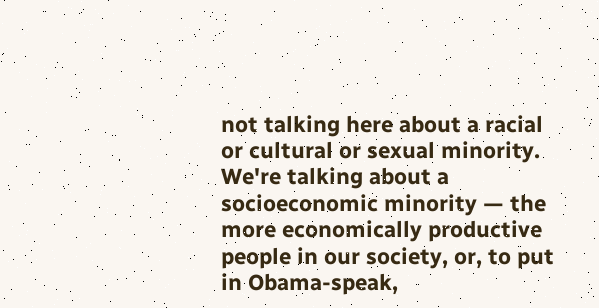not talking here about a racial or cultural or sexual minority.  We're talking about a socioeconomic minority — the more economically productive people in our society, or, to put in Obama-speak,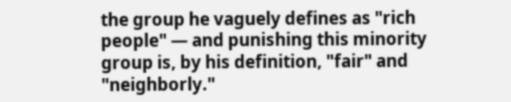the group he vaguely defines as "rich people" — and punishing this minority group is, by his definition, "fair" and "neighborly."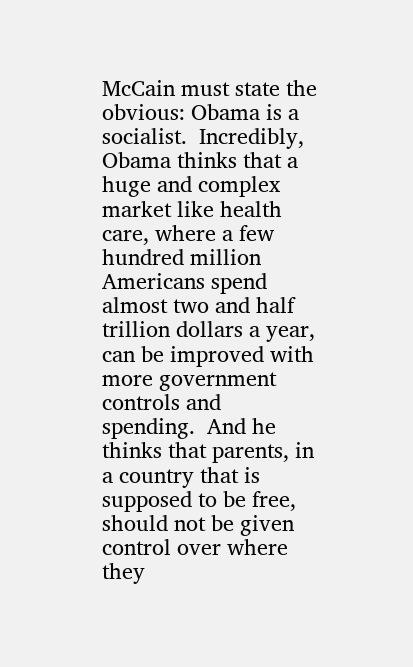McCain must state the obvious: Obama is a socialist.  Incredibly, Obama thinks that a huge and complex market like health care, where a few hundred million Americans spend almost two and half trillion dollars a year, can be improved with more government controls and spending.  And he thinks that parents, in a country that is supposed to be free, should not be given control over where they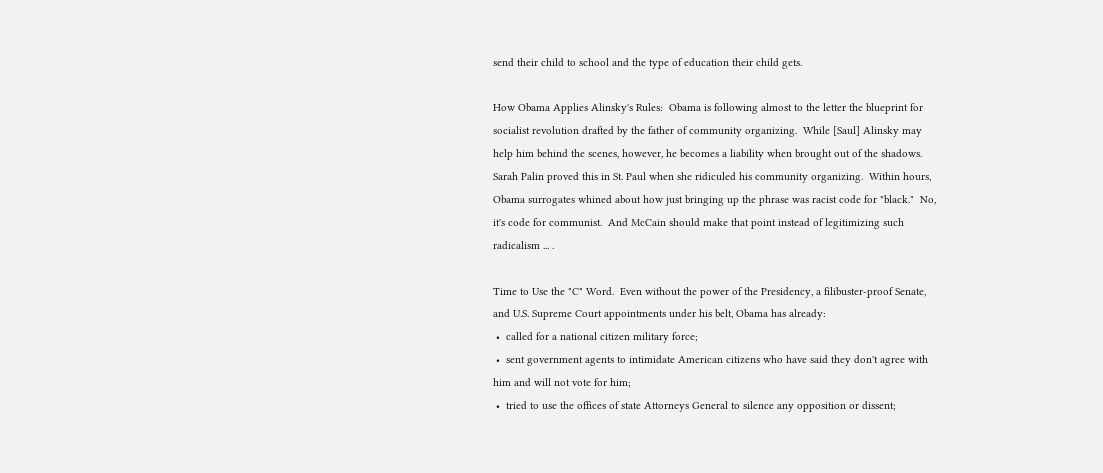send their child to school and the type of education their child gets.

How Obama Applies Alinsky's Rules:  Obama is following almost to the letter the blueprint for socialist revolution drafted by the father of community organizing.  While [Saul] Alinsky may help him behind the scenes, however, he becomes a liability when brought out of the shadows.  Sarah Palin proved this in St. Paul when she ridiculed his community organizing.  Within hours, Obama surrogates whined about how just bringing up the phrase was racist code for "black."  No, it's code for communist.  And McCain should make that point instead of legitimizing such radicalism ... .

Time to Use the "C" Word.  Even without the power of the Presidency, a filibuster-proof Senate, and U.S. Supreme Court appointments under his belt, Obama has already:
 •  called for a national citizen military force;
 •  sent government agents to intimidate American citizens who have said they don't agree with him and will not vote for him;
 •  tried to use the offices of state Attorneys General to silence any opposition or dissent;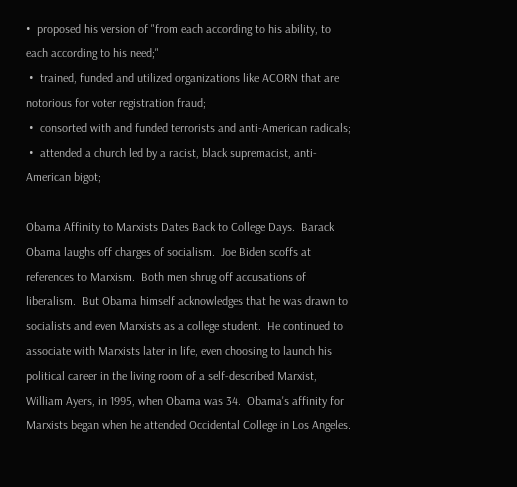•  proposed his version of "from each according to his ability, to each according to his need;"
 •  trained, funded and utilized organizations like ACORN that are notorious for voter registration fraud;
 •  consorted with and funded terrorists and anti-American radicals;
 •  attended a church led by a racist, black supremacist, anti-American bigot;

Obama Affinity to Marxists Dates Back to College Days.  Barack Obama laughs off charges of socialism.  Joe Biden scoffs at references to Marxism.  Both men shrug off accusations of liberalism.  But Obama himself acknowledges that he was drawn to socialists and even Marxists as a college student.  He continued to associate with Marxists later in life, even choosing to launch his political career in the living room of a self-described Marxist, William Ayers, in 1995, when Obama was 34.  Obama's affinity for Marxists began when he attended Occidental College in Los Angeles.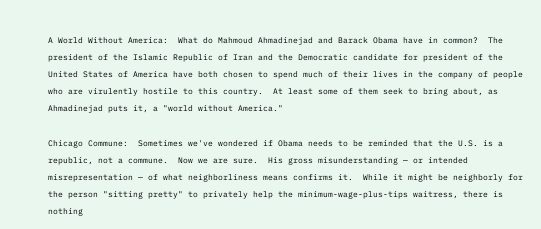A World Without America:  What do Mahmoud Ahmadinejad and Barack Obama have in common?  The president of the Islamic Republic of Iran and the Democratic candidate for president of the United States of America have both chosen to spend much of their lives in the company of people who are virulently hostile to this country.  At least some of them seek to bring about, as Ahmadinejad puts it, a "world without America."

Chicago Commune:  Sometimes we've wondered if Obama needs to be reminded that the U.S. is a republic, not a commune.  Now we are sure.  His gross misunderstanding — or intended misrepresentation — of what neighborliness means confirms it.  While it might be neighborly for the person "sitting pretty" to privately help the minimum-wage-plus-tips waitress, there is nothing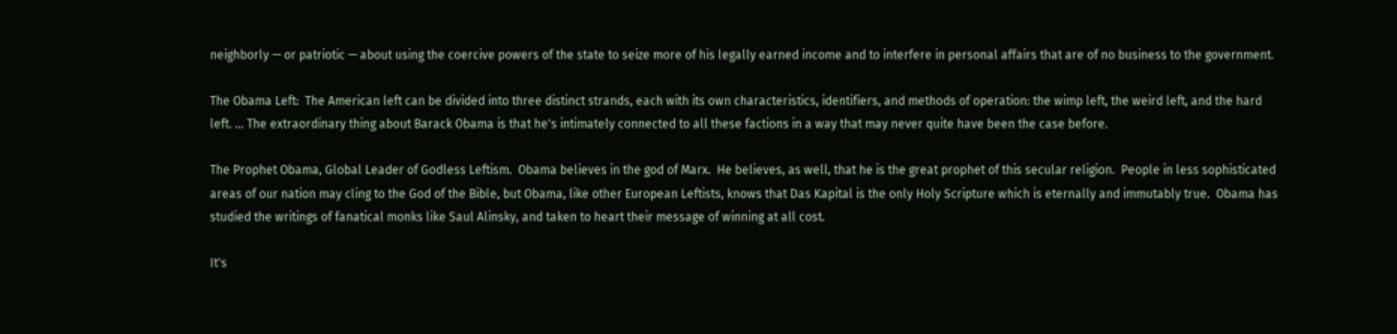neighborly — or patriotic — about using the coercive powers of the state to seize more of his legally earned income and to interfere in personal affairs that are of no business to the government.

The Obama Left:  The American left can be divided into three distinct strands, each with its own characteristics, identifiers, and methods of operation: the wimp left, the weird left, and the hard left. … The extraordinary thing about Barack Obama is that he's intimately connected to all these factions in a way that may never quite have been the case before.

The Prophet Obama, Global Leader of Godless Leftism.  Obama believes in the god of Marx.  He believes, as well, that he is the great prophet of this secular religion.  People in less sophisticated areas of our nation may cling to the God of the Bible, but Obama, like other European Leftists, knows that Das Kapital is the only Holy Scripture which is eternally and immutably true.  Obama has studied the writings of fanatical monks like Saul Alinsky, and taken to heart their message of winning at all cost.

It's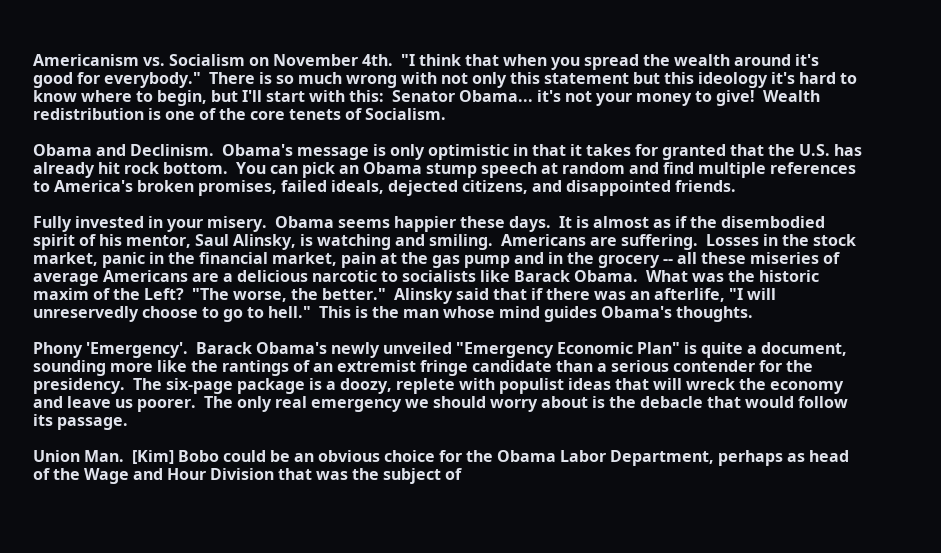Americanism vs. Socialism on November 4th.  "I think that when you spread the wealth around it's good for everybody."  There is so much wrong with not only this statement but this ideology it's hard to know where to begin, but I'll start with this:  Senator Obama... it's not your money to give!  Wealth redistribution is one of the core tenets of Socialism.

Obama and Declinism.  Obama's message is only optimistic in that it takes for granted that the U.S. has already hit rock bottom.  You can pick an Obama stump speech at random and find multiple references to America's broken promises, failed ideals, dejected citizens, and disappointed friends.

Fully invested in your misery.  Obama seems happier these days.  It is almost as if the disembodied spirit of his mentor, Saul Alinsky, is watching and smiling.  Americans are suffering.  Losses in the stock market, panic in the financial market, pain at the gas pump and in the grocery -- all these miseries of average Americans are a delicious narcotic to socialists like Barack Obama.  What was the historic maxim of the Left?  "The worse, the better."  Alinsky said that if there was an afterlife, "I will unreservedly choose to go to hell."  This is the man whose mind guides Obama's thoughts.

Phony 'Emergency'.  Barack Obama's newly unveiled "Emergency Economic Plan" is quite a document, sounding more like the rantings of an extremist fringe candidate than a serious contender for the presidency.  The six-page package is a doozy, replete with populist ideas that will wreck the economy and leave us poorer.  The only real emergency we should worry about is the debacle that would follow its passage.

Union Man.  [Kim] Bobo could be an obvious choice for the Obama Labor Department, perhaps as head of the Wage and Hour Division that was the subject of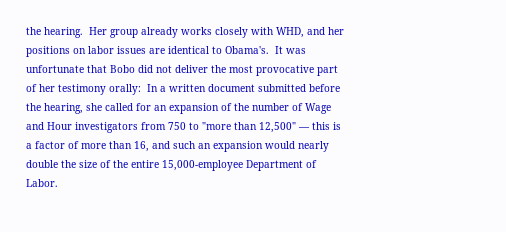the hearing.  Her group already works closely with WHD, and her positions on labor issues are identical to Obama's.  It was unfortunate that Bobo did not deliver the most provocative part of her testimony orally:  In a written document submitted before the hearing, she called for an expansion of the number of Wage and Hour investigators from 750 to "more than 12,500" — this is a factor of more than 16, and such an expansion would nearly double the size of the entire 15,000-employee Department of Labor.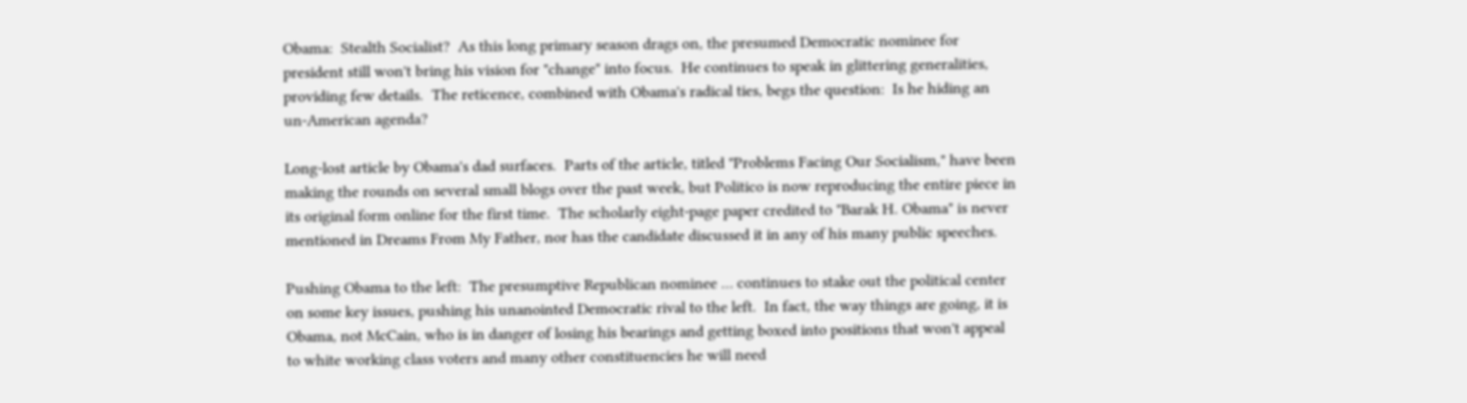Obama:  Stealth Socialist?  As this long primary season drags on, the presumed Democratic nominee for president still won't bring his vision for "change" into focus.  He continues to speak in glittering generalities, providing few details.  The reticence, combined with Obama's radical ties, begs the question:  Is he hiding an un-American agenda?

Long-lost article by Obama's dad surfaces.  Parts of the article, titled "Problems Facing Our Socialism," have been making the rounds on several small blogs over the past week, but Politico is now reproducing the entire piece in its original form online for the first time.  The scholarly eight-page paper credited to "Barak H. Obama" is never mentioned in Dreams From My Father, nor has the candidate discussed it in any of his many public speeches.

Pushing Obama to the left:  The presumptive Republican nominee … continues to stake out the political center on some key issues, pushing his unanointed Democratic rival to the left.  In fact, the way things are going, it is Obama, not McCain, who is in danger of losing his bearings and getting boxed into positions that won't appeal to white working class voters and many other constituencies he will need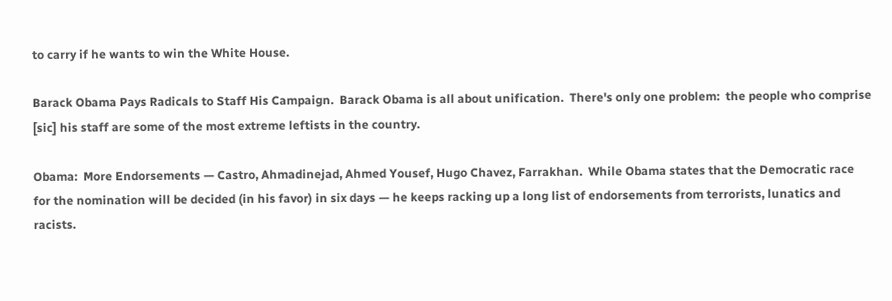to carry if he wants to win the White House.

Barack Obama Pays Radicals to Staff His Campaign.  Barack Obama is all about unification.  There's only one problem:  the people who comprise [sic] his staff are some of the most extreme leftists in the country.

Obama:  More Endorsements — Castro, Ahmadinejad, Ahmed Yousef, Hugo Chavez, Farrakhan.  While Obama states that the Democratic race for the nomination will be decided (in his favor) in six days — he keeps racking up a long list of endorsements from terrorists, lunatics and racists.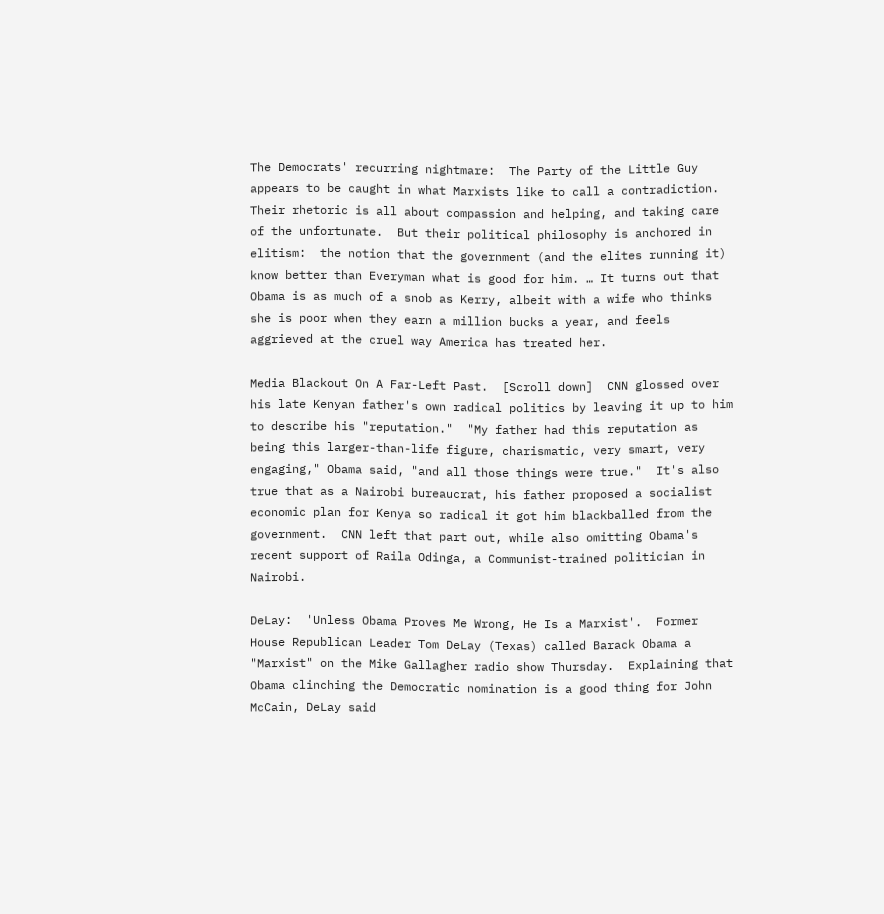The Democrats' recurring nightmare:  The Party of the Little Guy appears to be caught in what Marxists like to call a contradiction.  Their rhetoric is all about compassion and helping, and taking care of the unfortunate.  But their political philosophy is anchored in elitism:  the notion that the government (and the elites running it) know better than Everyman what is good for him. … It turns out that Obama is as much of a snob as Kerry, albeit with a wife who thinks she is poor when they earn a million bucks a year, and feels aggrieved at the cruel way America has treated her.

Media Blackout On A Far-Left Past.  [Scroll down]  CNN glossed over his late Kenyan father's own radical politics by leaving it up to him to describe his "reputation."  "My father had this reputation as being this larger-than-life figure, charismatic, very smart, very engaging," Obama said, "and all those things were true."  It's also true that as a Nairobi bureaucrat, his father proposed a socialist economic plan for Kenya so radical it got him blackballed from the government.  CNN left that part out, while also omitting Obama's recent support of Raila Odinga, a Communist-trained politician in Nairobi.

DeLay:  'Unless Obama Proves Me Wrong, He Is a Marxist'.  Former House Republican Leader Tom DeLay (Texas) called Barack Obama a "Marxist" on the Mike Gallagher radio show Thursday.  Explaining that Obama clinching the Democratic nomination is a good thing for John McCain, DeLay said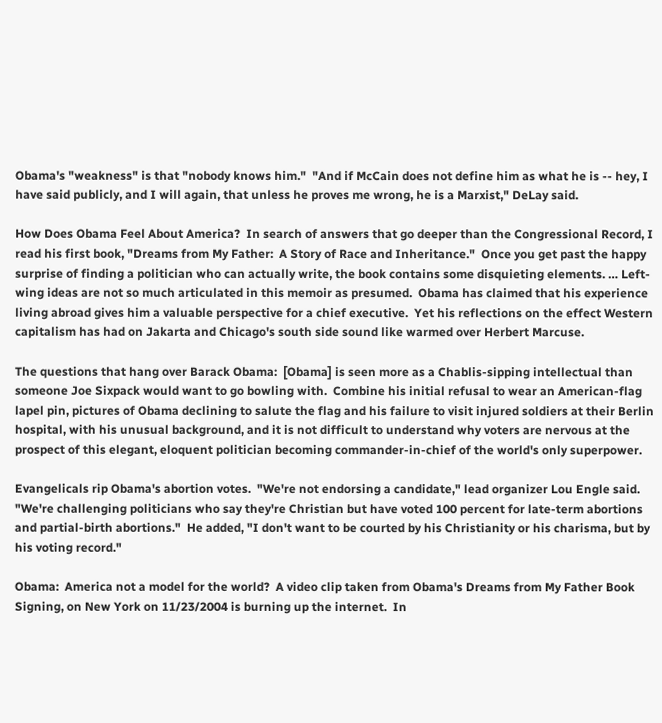Obama's "weakness" is that "nobody knows him."  "And if McCain does not define him as what he is -- hey, I have said publicly, and I will again, that unless he proves me wrong, he is a Marxist," DeLay said.

How Does Obama Feel About America?  In search of answers that go deeper than the Congressional Record, I read his first book, "Dreams from My Father:  A Story of Race and Inheritance."  Once you get past the happy surprise of finding a politician who can actually write, the book contains some disquieting elements. … Left-wing ideas are not so much articulated in this memoir as presumed.  Obama has claimed that his experience living abroad gives him a valuable perspective for a chief executive.  Yet his reflections on the effect Western capitalism has had on Jakarta and Chicago's south side sound like warmed over Herbert Marcuse.

The questions that hang over Barack Obama:  [Obama] is seen more as a Chablis-sipping intellectual than someone Joe Sixpack would want to go bowling with.  Combine his initial refusal to wear an American-flag lapel pin, pictures of Obama declining to salute the flag and his failure to visit injured soldiers at their Berlin hospital, with his unusual background, and it is not difficult to understand why voters are nervous at the prospect of this elegant, eloquent politician becoming commander-in-chief of the world's only superpower.

Evangelicals rip Obama's abortion votes.  "We're not endorsing a candidate," lead organizer Lou Engle said.  "We're challenging politicians who say they're Christian but have voted 100 percent for late-term abortions and partial-birth abortions."  He added, "I don't want to be courted by his Christianity or his charisma, but by his voting record."

Obama:  America not a model for the world?  A video clip taken from Obama's Dreams from My Father Book Signing, on New York on 11/23/2004 is burning up the internet.  In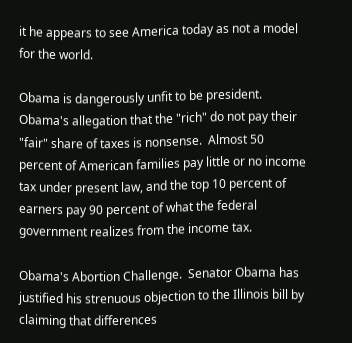it he appears to see America today as not a model for the world.

Obama is dangerously unfit to be president.  Obama's allegation that the "rich" do not pay their "fair" share of taxes is nonsense.  Almost 50 percent of American families pay little or no income tax under present law, and the top 10 percent of earners pay 90 percent of what the federal government realizes from the income tax.

Obama's Abortion Challenge.  Senator Obama has justified his strenuous objection to the Illinois bill by claiming that differences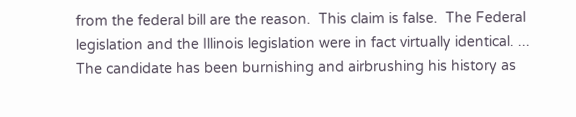from the federal bill are the reason.  This claim is false.  The Federal legislation and the Illinois legislation were in fact virtually identical. ... The candidate has been burnishing and airbrushing his history as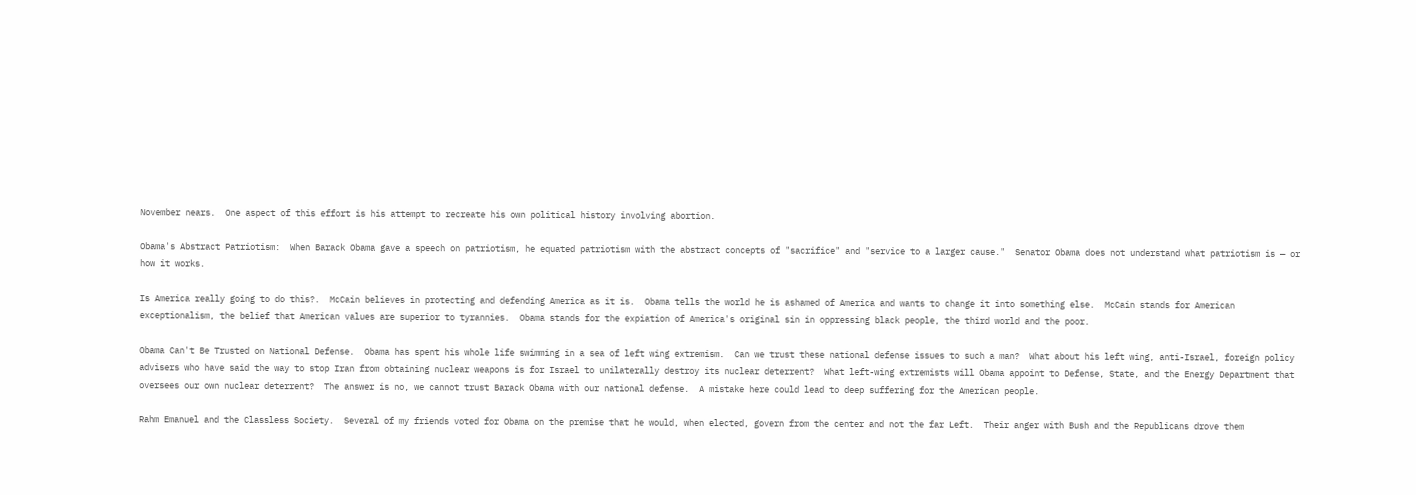November nears.  One aspect of this effort is his attempt to recreate his own political history involving abortion.

Obama's Abstract Patriotism:  When Barack Obama gave a speech on patriotism, he equated patriotism with the abstract concepts of "sacrifice" and "service to a larger cause."  Senator Obama does not understand what patriotism is — or how it works.

Is America really going to do this?.  McCain believes in protecting and defending America as it is.  Obama tells the world he is ashamed of America and wants to change it into something else.  McCain stands for American exceptionalism, the belief that American values are superior to tyrannies.  Obama stands for the expiation of America's original sin in oppressing black people, the third world and the poor.

Obama Can't Be Trusted on National Defense.  Obama has spent his whole life swimming in a sea of left wing extremism.  Can we trust these national defense issues to such a man?  What about his left wing, anti-Israel, foreign policy advisers who have said the way to stop Iran from obtaining nuclear weapons is for Israel to unilaterally destroy its nuclear deterrent?  What left-wing extremists will Obama appoint to Defense, State, and the Energy Department that oversees our own nuclear deterrent?  The answer is no, we cannot trust Barack Obama with our national defense.  A mistake here could lead to deep suffering for the American people.

Rahm Emanuel and the Classless Society.  Several of my friends voted for Obama on the premise that he would, when elected, govern from the center and not the far Left.  Their anger with Bush and the Republicans drove them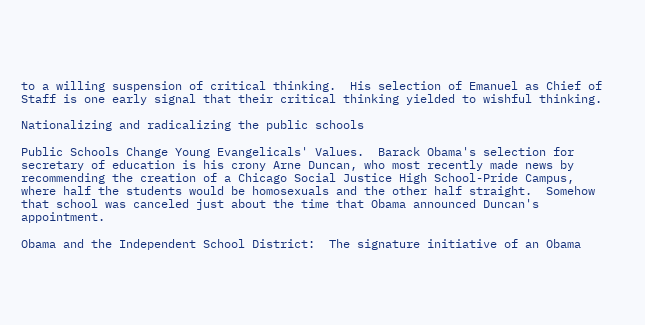to a willing suspension of critical thinking.  His selection of Emanuel as Chief of Staff is one early signal that their critical thinking yielded to wishful thinking.

Nationalizing and radicalizing the public schools

Public Schools Change Young Evangelicals' Values.  Barack Obama's selection for secretary of education is his crony Arne Duncan, who most recently made news by recommending the creation of a Chicago Social Justice High School-Pride Campus, where half the students would be homosexuals and the other half straight.  Somehow that school was canceled just about the time that Obama announced Duncan's appointment.

Obama and the Independent School District:  The signature initiative of an Obama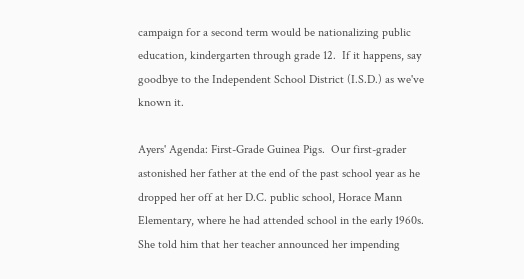campaign for a second term would be nationalizing public education, kindergarten through grade 12.  If it happens, say goodbye to the Independent School District (I.S.D.) as we've known it.

Ayers' Agenda: First-Grade Guinea Pigs.  Our first-grader astonished her father at the end of the past school year as he dropped her off at her D.C. public school, Horace Mann Elementary, where he had attended school in the early 1960s.  She told him that her teacher announced her impending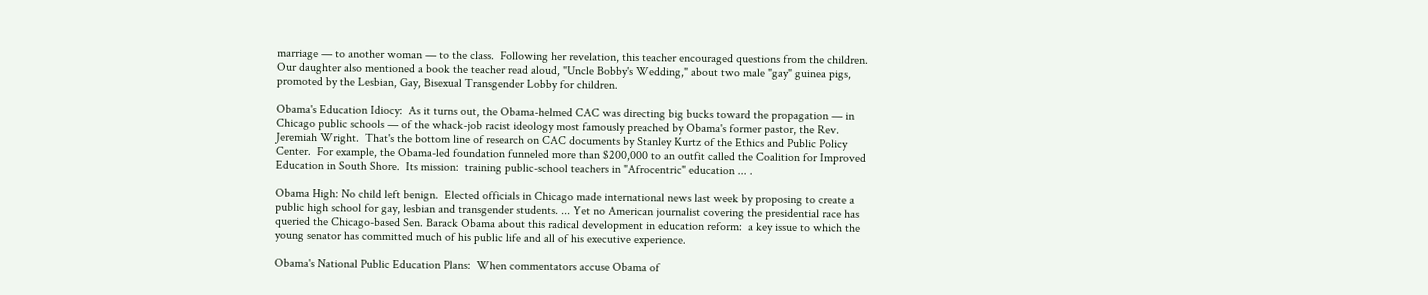marriage — to another woman — to the class.  Following her revelation, this teacher encouraged questions from the children.  Our daughter also mentioned a book the teacher read aloud, "Uncle Bobby's Wedding," about two male "gay" guinea pigs, promoted by the Lesbian, Gay, Bisexual Transgender Lobby for children.

Obama's Education Idiocy:  As it turns out, the Obama-helmed CAC was directing big bucks toward the propagation — in Chicago public schools — of the whack-job racist ideology most famously preached by Obama's former pastor, the Rev. Jeremiah Wright.  That's the bottom line of research on CAC documents by Stanley Kurtz of the Ethics and Public Policy Center.  For example, the Obama-led foundation funneled more than $200,000 to an outfit called the Coalition for Improved Education in South Shore.  Its mission:  training public-school teachers in "Afrocentric" education ... .

Obama High: No child left benign.  Elected officials in Chicago made international news last week by proposing to create a public high school for gay, lesbian and transgender students. ... Yet no American journalist covering the presidential race has queried the Chicago-based Sen. Barack Obama about this radical development in education reform:  a key issue to which the young senator has committed much of his public life and all of his executive experience.

Obama's National Public Education Plans:  When commentators accuse Obama of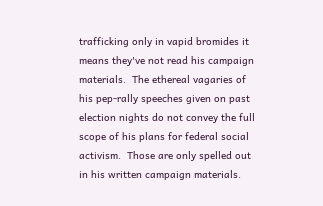trafficking only in vapid bromides it means they've not read his campaign materials.  The ethereal vagaries of his pep-rally speeches given on past election nights do not convey the full scope of his plans for federal social activism.  Those are only spelled out in his written campaign materials.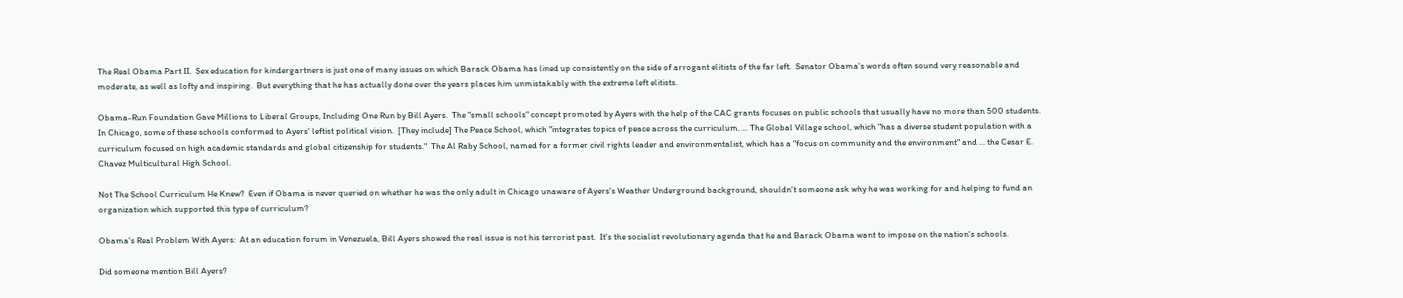The Real Obama Part II.  Sex education for kindergartners is just one of many issues on which Barack Obama has lined up consistently on the side of arrogant elitists of the far left.  Senator Obama's words often sound very reasonable and moderate, as well as lofty and inspiring.  But everything that he has actually done over the years places him unmistakably with the extreme left elitists.

Obama-Run Foundation Gave Millions to Liberal Groups, Including One Run by Bill Ayers.  The "small schools" concept promoted by Ayers with the help of the CAC grants focuses on public schools that usually have no more than 500 students.  In Chicago, some of these schools conformed to Ayers' leftist political vision.  [They include] The Peace School, which "integrates topics of peace across the curriculum. ... The Global Village school, which "has a diverse student population with a curriculum focused on high academic standards and global citizenship for students."  The Al Raby School, named for a former civil rights leader and environmentalist, which has a "focus on community and the environment" and ... the Cesar E. Chavez Multicultural High School.

Not The School Curriculum He Knew?  Even if Obama is never queried on whether he was the only adult in Chicago unaware of Ayers's Weather Underground background, shouldn't someone ask why he was working for and helping to fund an organization which supported this type of curriculum?

Obama's Real Problem With Ayers:  At an education forum in Venezuela, Bill Ayers showed the real issue is not his terrorist past.  It's the socialist revolutionary agenda that he and Barack Obama want to impose on the nation's schools.

Did someone mention Bill Ayers?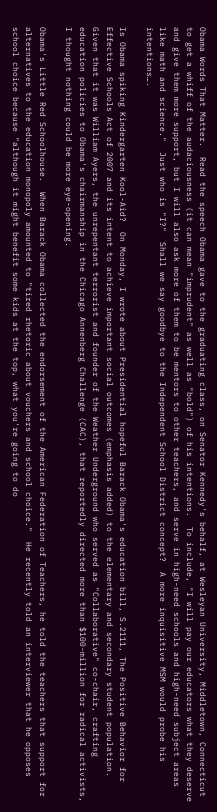Obama Words That Matter.  Read the speech Obama gave to the graduating class, on Senator Kennedy's behalf, at Wesleyan University, Middletown, Connecticut to get a whiff of the audaciousness (it can mean "imprudent" as well as "bold") of his intentions.  To include, "I will pay our educators what they deserve and give them more support, but I will also ask more of them to be mentors to other teachers, and serve in high-need schools and high-need subject areas like math and science."  Just who is "I?"  Shall we say goodbye to the Independent School District concept?  A more inquisitive MSM would probe his intentions….

Is Obama spiking Kindergarten Kool-Aid?  On Monday, I wrote about Presidential hopeful Barack Obama's education bill, S.2111, The Positive Behavior for Effective Schools Act of 2007 and its intent to achieve important social outcomes (emphasis added) to the elementary and secondary student population.  Given that it was William Ayers, the unrepentant terrorist and founder of the Weather Underground who served as "Collaborative" co-chair, crafting education policies to Obama's chairmanship in the Chicago Annenberg Challenge (CAC), that reportedly directed more than $100-million for radical activists, I thought nothing could be more eye-opening.

Obama's Little Red Schoolhouse.  When Barack Obama collected the endorsement of the American Federation of Teachers, he told the teachers that support for alternatives to the education monopoly amounted to "tired rhetoric about vouchers and school choice."  He recently told an interviewer that he opposes school choice because "although it might benefit some kids at the top, what you're going to do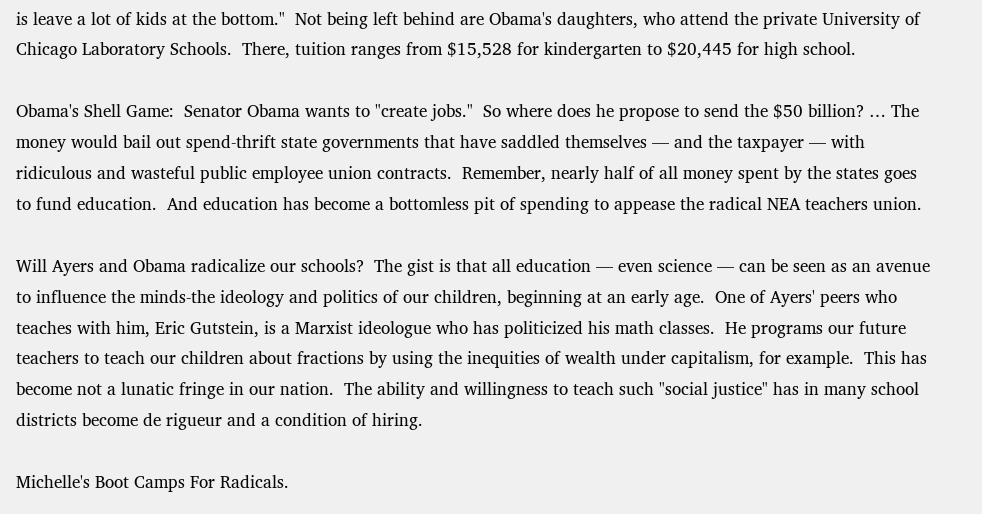is leave a lot of kids at the bottom."  Not being left behind are Obama's daughters, who attend the private University of Chicago Laboratory Schools.  There, tuition ranges from $15,528 for kindergarten to $20,445 for high school.

Obama's Shell Game:  Senator Obama wants to "create jobs."  So where does he propose to send the $50 billion? … The money would bail out spend-thrift state governments that have saddled themselves — and the taxpayer — with ridiculous and wasteful public employee union contracts.  Remember, nearly half of all money spent by the states goes to fund education.  And education has become a bottomless pit of spending to appease the radical NEA teachers union.

Will Ayers and Obama radicalize our schools?  The gist is that all education — even science — can be seen as an avenue to influence the minds-the ideology and politics of our children, beginning at an early age.  One of Ayers' peers who teaches with him, Eric Gutstein, is a Marxist ideologue who has politicized his math classes.  He programs our future teachers to teach our children about fractions by using the inequities of wealth under capitalism, for example.  This has become not a lunatic fringe in our nation.  The ability and willingness to teach such "social justice" has in many school districts become de rigueur and a condition of hiring.

Michelle's Boot Camps For Radicals.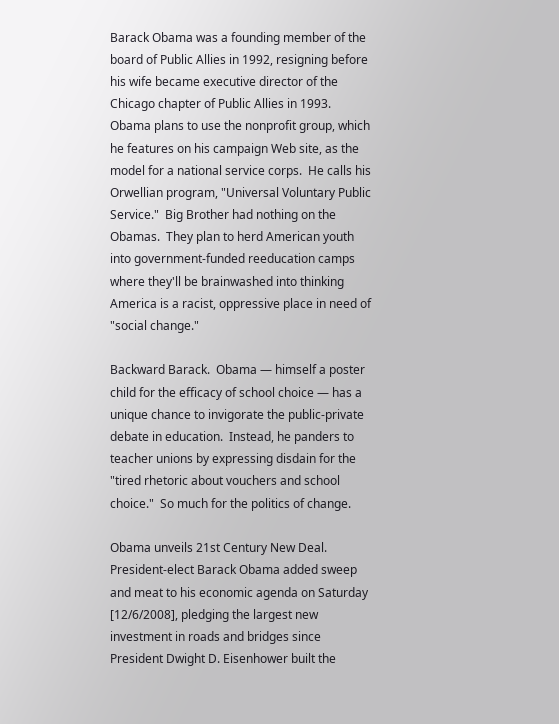Barack Obama was a founding member of the board of Public Allies in 1992, resigning before his wife became executive director of the Chicago chapter of Public Allies in 1993.  Obama plans to use the nonprofit group, which he features on his campaign Web site, as the model for a national service corps.  He calls his Orwellian program, "Universal Voluntary Public Service."  Big Brother had nothing on the Obamas.  They plan to herd American youth into government-funded reeducation camps where they'll be brainwashed into thinking America is a racist, oppressive place in need of "social change."

Backward Barack.  Obama — himself a poster child for the efficacy of school choice — has a unique chance to invigorate the public-private debate in education.  Instead, he panders to teacher unions by expressing disdain for the "tired rhetoric about vouchers and school choice."  So much for the politics of change.

Obama unveils 21st Century New Deal.  President-elect Barack Obama added sweep and meat to his economic agenda on Saturday [12/6/2008], pledging the largest new investment in roads and bridges since President Dwight D. Eisenhower built the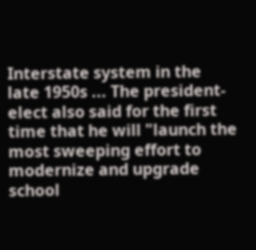Interstate system in the late 1950s ... The president-elect also said for the first time that he will "launch the most sweeping effort to modernize and upgrade school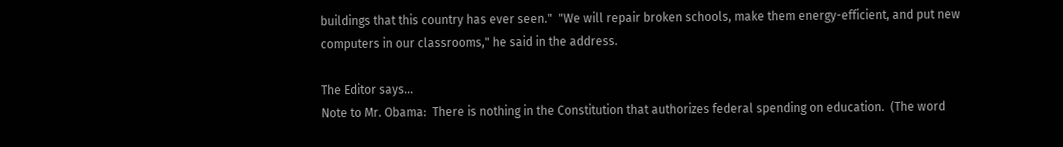buildings that this country has ever seen."  "We will repair broken schools, make them energy-efficient, and put new computers in our classrooms," he said in the address.

The Editor says...
Note to Mr. Obama:  There is nothing in the Constitution that authorizes federal spending on education.  (The word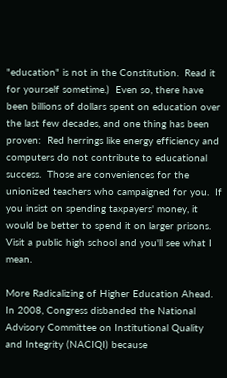"education" is not in the Constitution.  Read it for yourself sometime.)  Even so, there have been billions of dollars spent on education over the last few decades, and one thing has been proven:  Red herrings like energy efficiency and computers do not contribute to educational success.  Those are conveniences for the unionized teachers who campaigned for you.  If you insist on spending taxpayers' money, it would be better to spend it on larger prisons.  Visit a public high school and you'll see what I mean.

More Radicalizing of Higher Education Ahead.  In 2008, Congress disbanded the National Advisory Committee on Institutional Quality and Integrity (NACIQI) because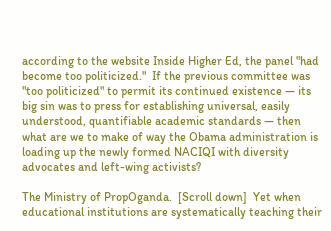according to the website Inside Higher Ed, the panel "had become too politicized."  If the previous committee was "too politicized" to permit its continued existence — its big sin was to press for establishing universal, easily understood, quantifiable academic standards — then what are we to make of way the Obama administration is loading up the newly formed NACIQI with diversity advocates and left-wing activists?

The Ministry of PropOganda.  [Scroll down]  Yet when educational institutions are systematically teaching their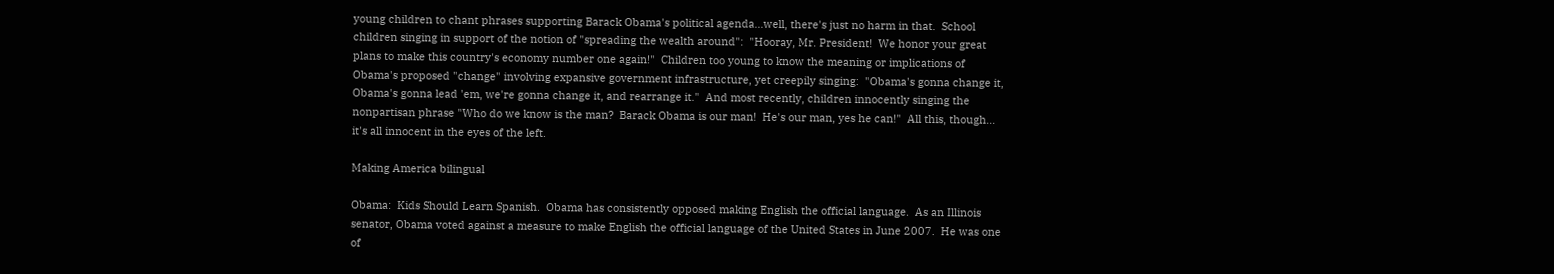young children to chant phrases supporting Barack Obama's political agenda...well, there's just no harm in that.  School children singing in support of the notion of "spreading the wealth around":  "Hooray, Mr. President!  We honor your great plans to make this country's economy number one again!"  Children too young to know the meaning or implications of Obama's proposed "change" involving expansive government infrastructure, yet creepily singing:  "Obama's gonna change it, Obama's gonna lead 'em, we're gonna change it, and rearrange it."  And most recently, children innocently singing the nonpartisan phrase "Who do we know is the man?  Barack Obama is our man!  He's our man, yes he can!"  All this, though... it's all innocent in the eyes of the left.

Making America bilingual

Obama:  Kids Should Learn Spanish.  Obama has consistently opposed making English the official language.  As an Illinois senator, Obama voted against a measure to make English the official language of the United States in June 2007.  He was one of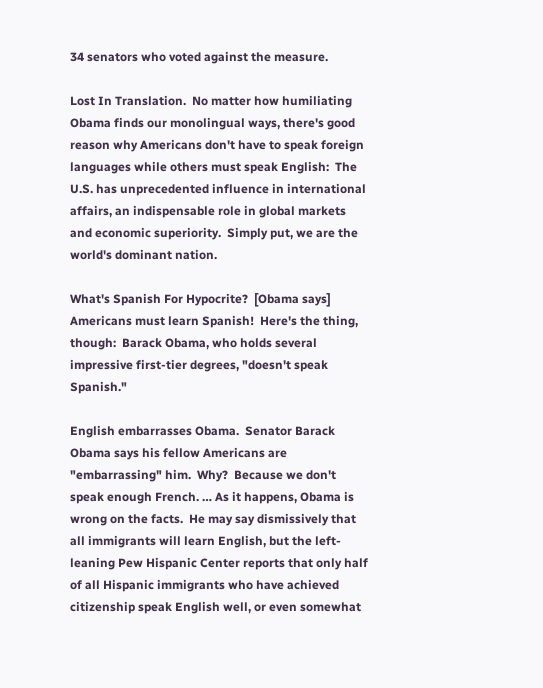34 senators who voted against the measure.

Lost In Translation.  No matter how humiliating Obama finds our monolingual ways, there's good reason why Americans don't have to speak foreign languages while others must speak English:  The U.S. has unprecedented influence in international affairs, an indispensable role in global markets and economic superiority.  Simply put, we are the world's dominant nation.

What's Spanish For Hypocrite?  [Obama says] Americans must learn Spanish!  Here's the thing, though:  Barack Obama, who holds several impressive first-tier degrees, "doesn't speak Spanish."

English embarrasses Obama.  Senator Barack Obama says his fellow Americans are "embarrassing" him.  Why?  Because we don't speak enough French. … As it happens, Obama is wrong on the facts.  He may say dismissively that all immigrants will learn English, but the left-leaning Pew Hispanic Center reports that only half of all Hispanic immigrants who have achieved citizenship speak English well, or even somewhat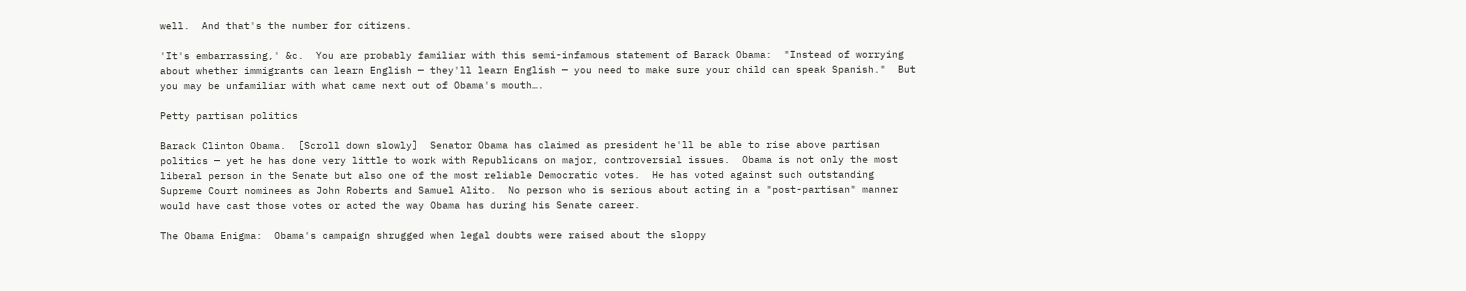well.  And that's the number for citizens.

'It's embarrassing,' &c.  You are probably familiar with this semi-infamous statement of Barack Obama:  "Instead of worrying about whether immigrants can learn English — they'll learn English — you need to make sure your child can speak Spanish."  But you may be unfamiliar with what came next out of Obama's mouth….

Petty partisan politics

Barack Clinton Obama.  [Scroll down slowly]  Senator Obama has claimed as president he'll be able to rise above partisan politics — yet he has done very little to work with Republicans on major, controversial issues.  Obama is not only the most liberal person in the Senate but also one of the most reliable Democratic votes.  He has voted against such outstanding Supreme Court nominees as John Roberts and Samuel Alito.  No person who is serious about acting in a "post-partisan" manner would have cast those votes or acted the way Obama has during his Senate career.

The Obama Enigma:  Obama's campaign shrugged when legal doubts were raised about the sloppy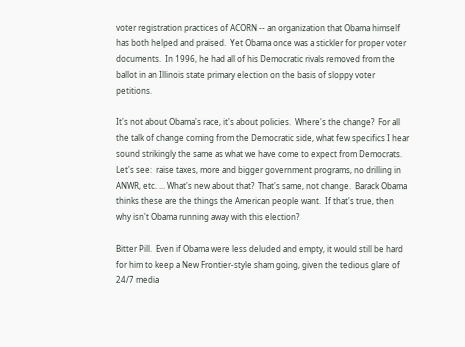voter registration practices of ACORN -- an organization that Obama himself has both helped and praised.  Yet Obama once was a stickler for proper voter documents.  In 1996, he had all of his Democratic rivals removed from the ballot in an Illinois state primary election on the basis of sloppy voter petitions.

It's not about Obama's race, it's about policies.  Where's the change?  For all the talk of change coming from the Democratic side, what few specifics I hear sound strikingly the same as what we have come to expect from Democrats.  Let's see:  raise taxes, more and bigger government programs, no drilling in ANWR, etc. ... What's new about that?  That's same, not change.  Barack Obama thinks these are the things the American people want.  If that's true, then why isn't Obama running away with this election?

Bitter Pill.  Even if Obama were less deluded and empty, it would still be hard for him to keep a New Frontier-style sham going, given the tedious glare of 24/7 media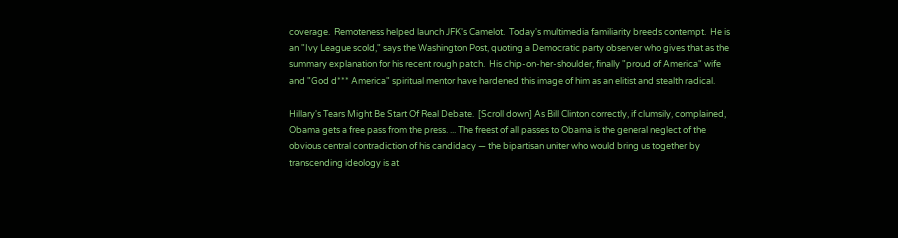coverage.  Remoteness helped launch JFK's Camelot.  Today's multimedia familiarity breeds contempt.  He is an "Ivy League scold," says the Washington Post, quoting a Democratic party observer who gives that as the summary explanation for his recent rough patch.  His chip-on-her-shoulder, finally "proud of America" wife and "God d*** America" spiritual mentor have hardened this image of him as an elitist and stealth radical.

Hillary's Tears Might Be Start Of Real Debate.  [Scroll down] As Bill Clinton correctly, if clumsily, complained, Obama gets a free pass from the press. ... The freest of all passes to Obama is the general neglect of the obvious central contradiction of his candidacy — the bipartisan uniter who would bring us together by transcending ideology is at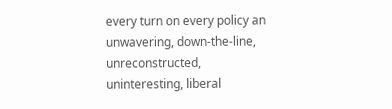every turn on every policy an unwavering, down-the-line, unreconstructed, uninteresting, liberal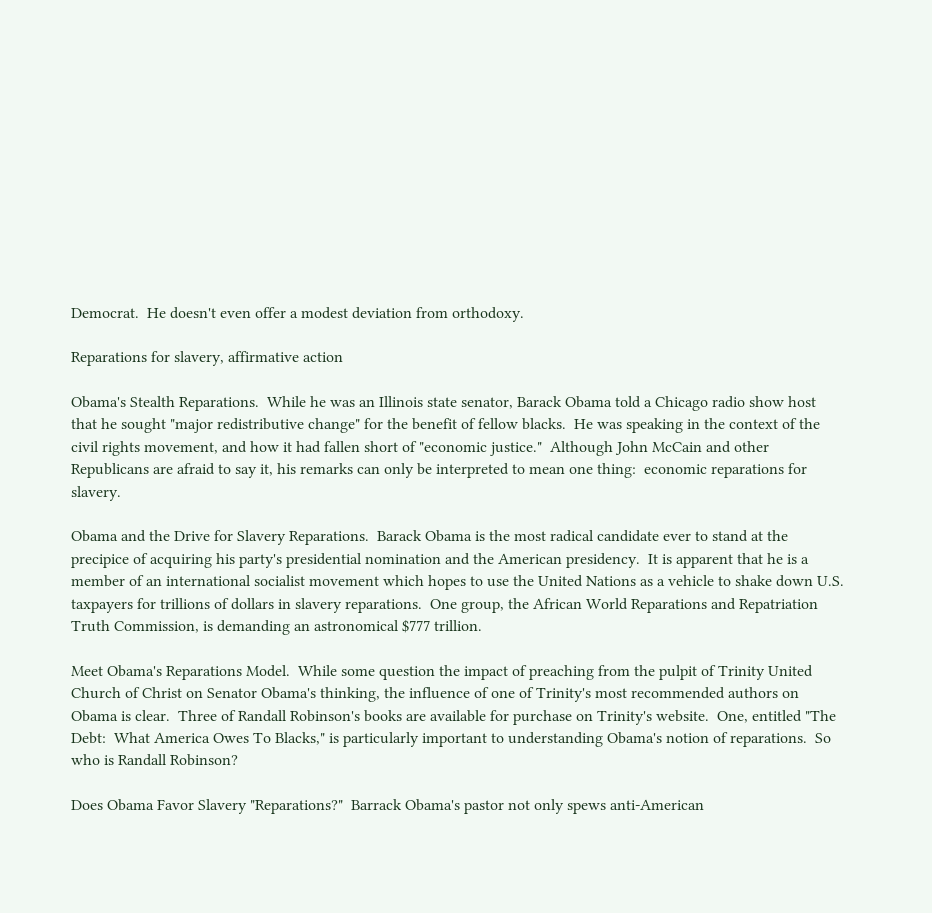Democrat.  He doesn't even offer a modest deviation from orthodoxy.

Reparations for slavery, affirmative action

Obama's Stealth Reparations.  While he was an Illinois state senator, Barack Obama told a Chicago radio show host that he sought "major redistributive change" for the benefit of fellow blacks.  He was speaking in the context of the civil rights movement, and how it had fallen short of "economic justice."  Although John McCain and other Republicans are afraid to say it, his remarks can only be interpreted to mean one thing:  economic reparations for slavery.

Obama and the Drive for Slavery Reparations.  Barack Obama is the most radical candidate ever to stand at the precipice of acquiring his party's presidential nomination and the American presidency.  It is apparent that he is a member of an international socialist movement which hopes to use the United Nations as a vehicle to shake down U.S. taxpayers for trillions of dollars in slavery reparations.  One group, the African World Reparations and Repatriation Truth Commission, is demanding an astronomical $777 trillion.

Meet Obama's Reparations Model.  While some question the impact of preaching from the pulpit of Trinity United Church of Christ on Senator Obama's thinking, the influence of one of Trinity's most recommended authors on Obama is clear.  Three of Randall Robinson's books are available for purchase on Trinity's website.  One, entitled "The Debt:  What America Owes To Blacks," is particularly important to understanding Obama's notion of reparations.  So who is Randall Robinson?

Does Obama Favor Slavery "Reparations?"  Barrack Obama's pastor not only spews anti-American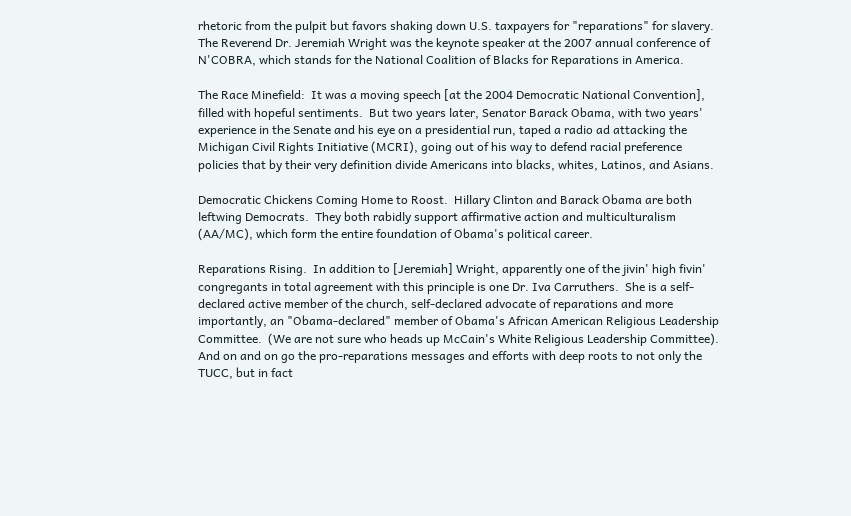rhetoric from the pulpit but favors shaking down U.S. taxpayers for "reparations" for slavery.  The Reverend Dr. Jeremiah Wright was the keynote speaker at the 2007 annual conference of N'COBRA, which stands for the National Coalition of Blacks for Reparations in America.

The Race Minefield:  It was a moving speech [at the 2004 Democratic National Convention], filled with hopeful sentiments.  But two years later, Senator Barack Obama, with two years' experience in the Senate and his eye on a presidential run, taped a radio ad attacking the Michigan Civil Rights Initiative (MCRI), going out of his way to defend racial preference policies that by their very definition divide Americans into blacks, whites, Latinos, and Asians.

Democratic Chickens Coming Home to Roost.  Hillary Clinton and Barack Obama are both leftwing Democrats.  They both rabidly support affirmative action and multiculturalism (AA/MC), which form the entire foundation of Obama's political career.

Reparations Rising.  In addition to [Jeremiah] Wright, apparently one of the jivin' high fivin' congregants in total agreement with this principle is one Dr. Iva Carruthers.  She is a self-declared active member of the church, self-declared advocate of reparations and more importantly, an "Obama-declared" member of Obama's African American Religious Leadership Committee.  (We are not sure who heads up McCain's White Religious Leadership Committee).  And on and on go the pro-reparations messages and efforts with deep roots to not only the TUCC, but in fact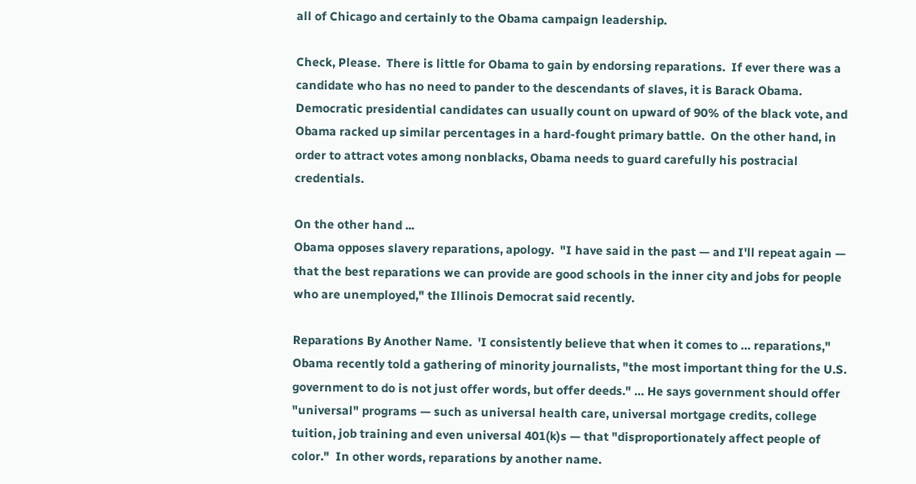all of Chicago and certainly to the Obama campaign leadership.

Check, Please.  There is little for Obama to gain by endorsing reparations.  If ever there was a candidate who has no need to pander to the descendants of slaves, it is Barack Obama.  Democratic presidential candidates can usually count on upward of 90% of the black vote, and Obama racked up similar percentages in a hard-fought primary battle.  On the other hand, in order to attract votes among nonblacks, Obama needs to guard carefully his postracial credentials.

On the other hand ...
Obama opposes slavery reparations, apology.  "I have said in the past — and I'll repeat again — that the best reparations we can provide are good schools in the inner city and jobs for people who are unemployed," the Illinois Democrat said recently.

Reparations By Another Name.  'I consistently believe that when it comes to … reparations," Obama recently told a gathering of minority journalists, "the most important thing for the U.S. government to do is not just offer words, but offer deeds." … He says government should offer "universal" programs — such as universal health care, universal mortgage credits, college tuition, job training and even universal 401(k)s — that "disproportionately affect people of color."  In other words, reparations by another name.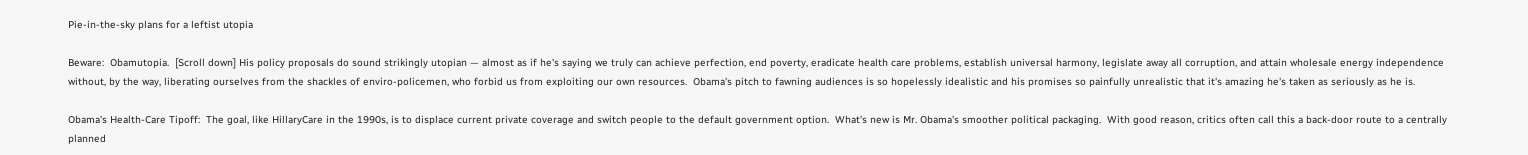Pie-in-the-sky plans for a leftist utopia

Beware:  Obamutopia.  [Scroll down] His policy proposals do sound strikingly utopian — almost as if he's saying we truly can achieve perfection, end poverty, eradicate health care problems, establish universal harmony, legislate away all corruption, and attain wholesale energy independence without, by the way, liberating ourselves from the shackles of enviro-policemen, who forbid us from exploiting our own resources.  Obama's pitch to fawning audiences is so hopelessly idealistic and his promises so painfully unrealistic that it's amazing he's taken as seriously as he is.

Obama's Health-Care Tipoff:  The goal, like HillaryCare in the 1990s, is to displace current private coverage and switch people to the default government option.  What's new is Mr. Obama's smoother political packaging.  With good reason, critics often call this a back-door route to a centrally planned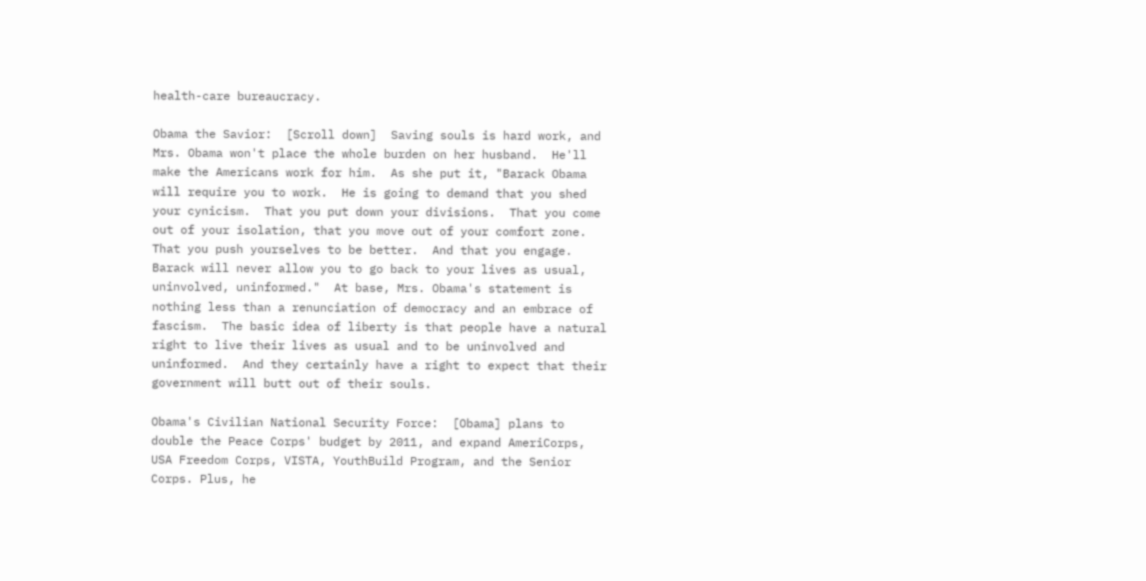health-care bureaucracy.

Obama the Savior:  [Scroll down]  Saving souls is hard work, and Mrs. Obama won't place the whole burden on her husband.  He'll make the Americans work for him.  As she put it, "Barack Obama will require you to work.  He is going to demand that you shed your cynicism.  That you put down your divisions.  That you come out of your isolation, that you move out of your comfort zone.  That you push yourselves to be better.  And that you engage.  Barack will never allow you to go back to your lives as usual, uninvolved, uninformed."  At base, Mrs. Obama's statement is nothing less than a renunciation of democracy and an embrace of fascism.  The basic idea of liberty is that people have a natural right to live their lives as usual and to be uninvolved and uninformed.  And they certainly have a right to expect that their government will butt out of their souls.

Obama's Civilian National Security Force:  [Obama] plans to double the Peace Corps' budget by 2011, and expand AmeriCorps, USA Freedom Corps, VISTA, YouthBuild Program, and the Senior Corps. Plus, he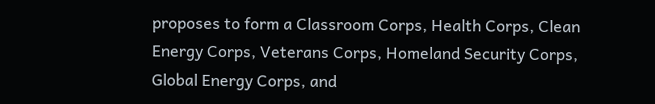proposes to form a Classroom Corps, Health Corps, Clean Energy Corps, Veterans Corps, Homeland Security Corps, Global Energy Corps, and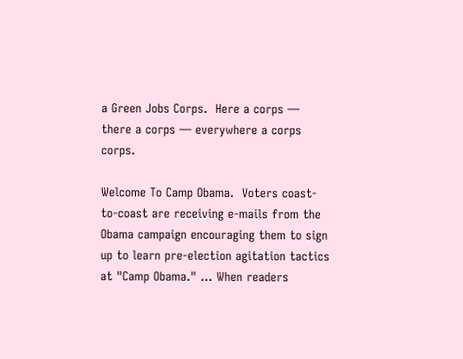a Green Jobs Corps.  Here a corps — there a corps — everywhere a corps corps.

Welcome To Camp Obama.  Voters coast-to-coast are receiving e-mails from the Obama campaign encouraging them to sign up to learn pre-election agitation tactics at "Camp Obama." ... When readers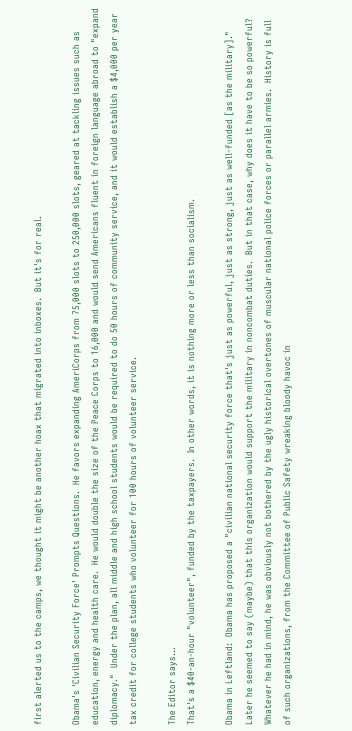first alerted us to the camps, we thought it might be another hoax that migrated into inboxes.  But it's for real.

Obama's 'Civilian Security Force' Prompts Questions.  He favors expanding AmeriCorps from 75,000 slots to 250,000 slots, geared at tackling issues such as education, energy and health care.  He would double the size of the Peace Corps to 16,000 and would send Americans fluent in foreign language abroad to "expand diplomacy."  Under the plan, all middle and high school students would be required to do 50 hours of community service, and it would establish a $4,000 per year tax credit for college students who volunteer for 100 hours of volunteer service.

The Editor says...
That's a $40-an-hour "volunteer", funded by the taxpayers.  In other words, it is nothing more or less than socialism.

Obama in Leftland:  Obama has proposed a "civilian national security force that's just as powerful, just as strong, just as well-funded [as the military]."  Later he seemed to say (maybe) that this organization would support the military in noncombat duties.  But in that case, why does it have to be so powerful?  Whatever he had in mind, he was obviously not bothered by the ugly historical overtones of muscular national police forces or parallel armies.  History is full of such organizations, from the Committee of Public Safety wreaking bloody havoc in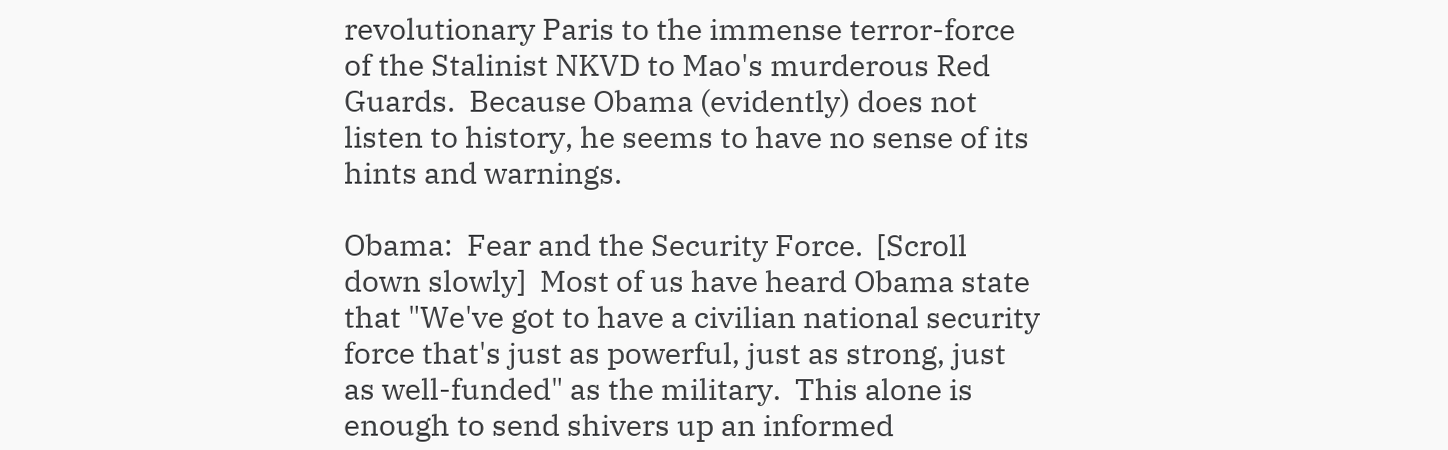revolutionary Paris to the immense terror-force of the Stalinist NKVD to Mao's murderous Red Guards.  Because Obama (evidently) does not listen to history, he seems to have no sense of its hints and warnings.

Obama:  Fear and the Security Force.  [Scroll down slowly]  Most of us have heard Obama state that "We've got to have a civilian national security force that's just as powerful, just as strong, just as well-funded" as the military.  This alone is enough to send shivers up an informed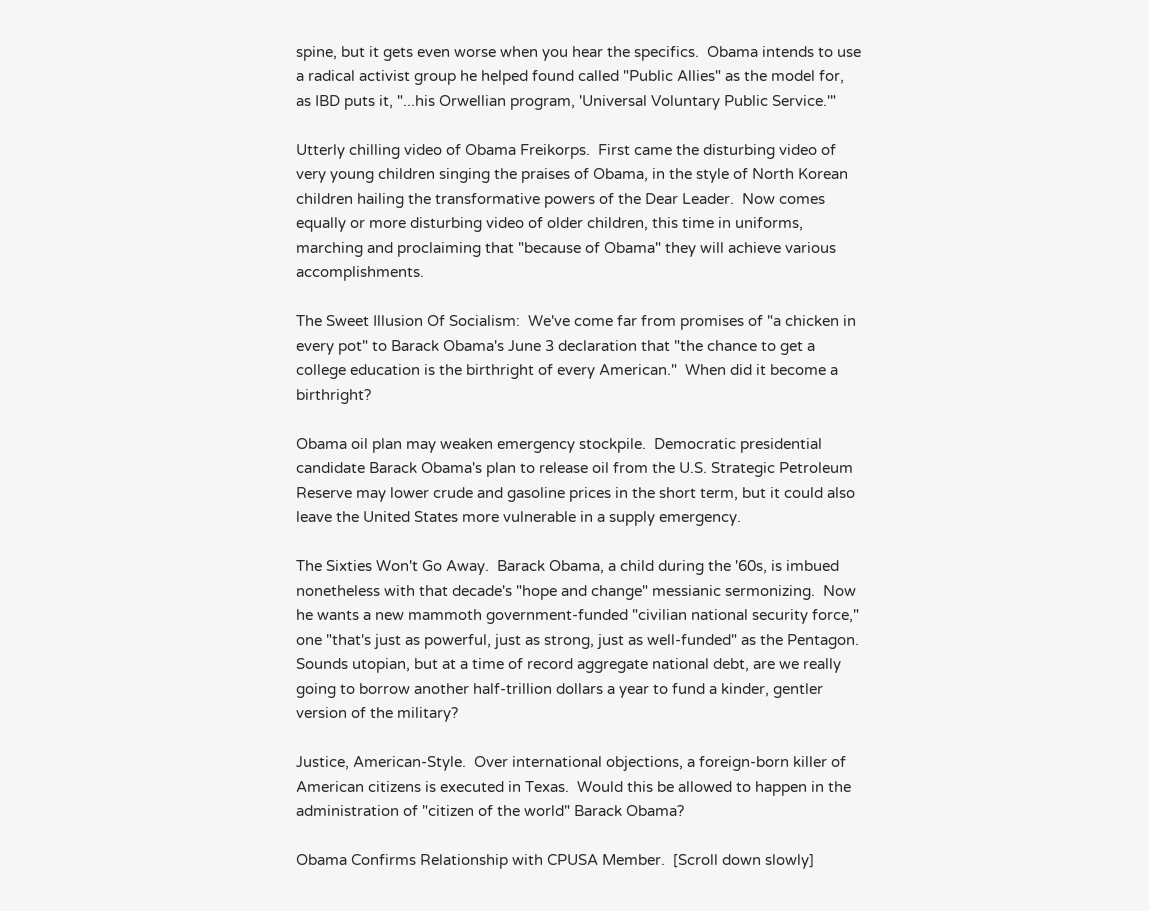spine, but it gets even worse when you hear the specifics.  Obama intends to use a radical activist group he helped found called "Public Allies" as the model for, as IBD puts it, "...his Orwellian program, 'Universal Voluntary Public Service.'"

Utterly chilling video of Obama Freikorps.  First came the disturbing video of very young children singing the praises of Obama, in the style of North Korean children hailing the transformative powers of the Dear Leader.  Now comes equally or more disturbing video of older children, this time in uniforms, marching and proclaiming that "because of Obama" they will achieve various accomplishments.

The Sweet Illusion Of Socialism:  We've come far from promises of "a chicken in every pot" to Barack Obama's June 3 declaration that "the chance to get a college education is the birthright of every American."  When did it become a birthright?

Obama oil plan may weaken emergency stockpile.  Democratic presidential candidate Barack Obama's plan to release oil from the U.S. Strategic Petroleum Reserve may lower crude and gasoline prices in the short term, but it could also leave the United States more vulnerable in a supply emergency.

The Sixties Won't Go Away.  Barack Obama, a child during the '60s, is imbued nonetheless with that decade's "hope and change" messianic sermonizing.  Now he wants a new mammoth government-funded "civilian national security force," one "that's just as powerful, just as strong, just as well-funded" as the Pentagon.  Sounds utopian, but at a time of record aggregate national debt, are we really going to borrow another half-trillion dollars a year to fund a kinder, gentler version of the military?

Justice, American-Style.  Over international objections, a foreign-born killer of American citizens is executed in Texas.  Would this be allowed to happen in the administration of "citizen of the world" Barack Obama?

Obama Confirms Relationship with CPUSA Member.  [Scroll down slowly]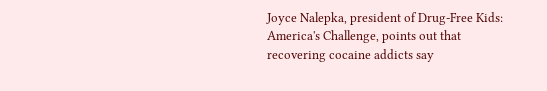Joyce Nalepka, president of Drug-Free Kids: America's Challenge, points out that recovering cocaine addicts say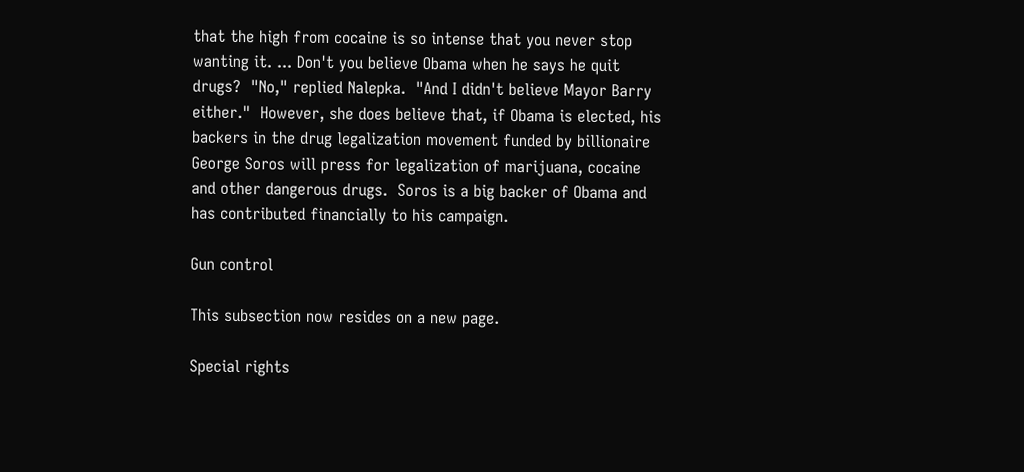that the high from cocaine is so intense that you never stop wanting it. ... Don't you believe Obama when he says he quit drugs?  "No," replied Nalepka.  "And I didn't believe Mayor Barry either."  However, she does believe that, if Obama is elected, his backers in the drug legalization movement funded by billionaire George Soros will press for legalization of marijuana, cocaine and other dangerous drugs.  Soros is a big backer of Obama and has contributed financially to his campaign.

Gun control

This subsection now resides on a new page.

Special rights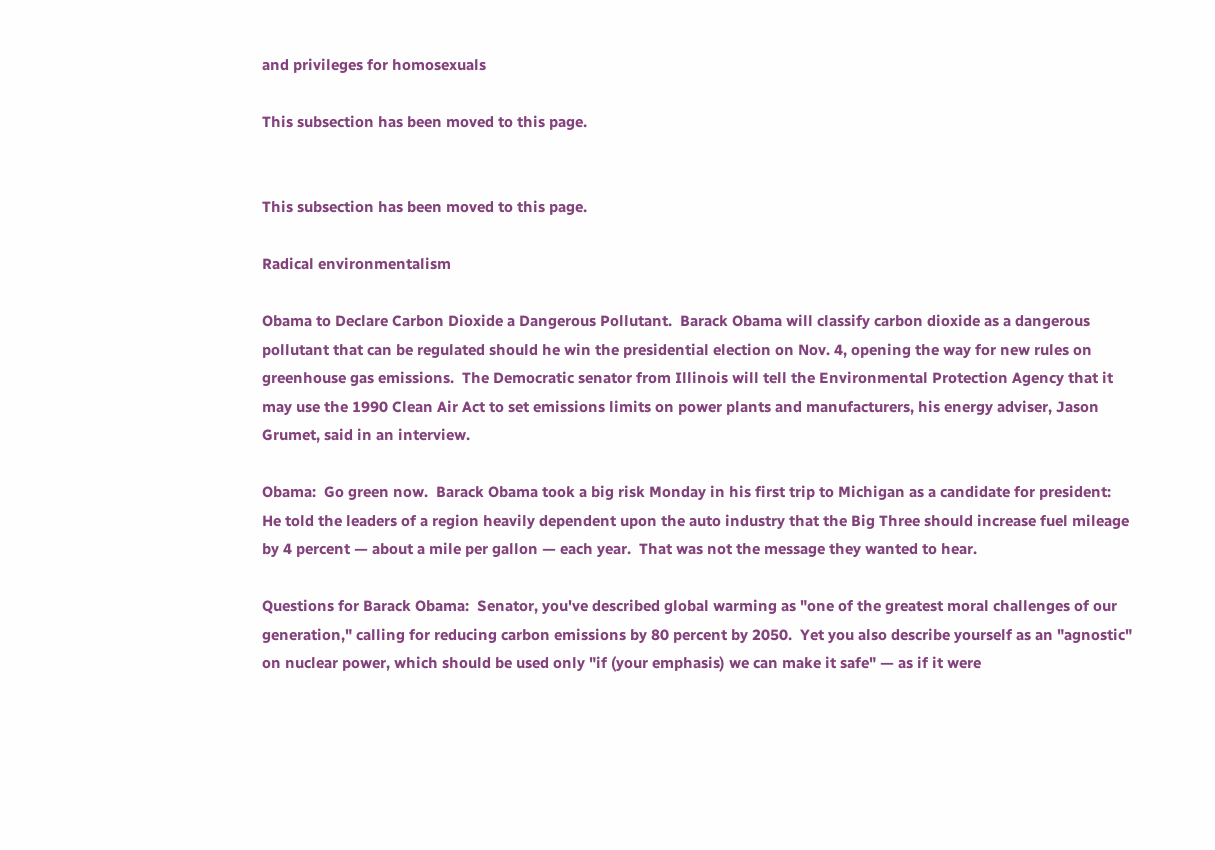and privileges for homosexuals

This subsection has been moved to this page.


This subsection has been moved to this page.

Radical environmentalism

Obama to Declare Carbon Dioxide a Dangerous Pollutant.  Barack Obama will classify carbon dioxide as a dangerous pollutant that can be regulated should he win the presidential election on Nov. 4, opening the way for new rules on greenhouse gas emissions.  The Democratic senator from Illinois will tell the Environmental Protection Agency that it may use the 1990 Clean Air Act to set emissions limits on power plants and manufacturers, his energy adviser, Jason Grumet, said in an interview.

Obama:  Go green now.  Barack Obama took a big risk Monday in his first trip to Michigan as a candidate for president:  He told the leaders of a region heavily dependent upon the auto industry that the Big Three should increase fuel mileage by 4 percent — about a mile per gallon — each year.  That was not the message they wanted to hear.

Questions for Barack Obama:  Senator, you've described global warming as "one of the greatest moral challenges of our generation," calling for reducing carbon emissions by 80 percent by 2050.  Yet you also describe yourself as an "agnostic" on nuclear power, which should be used only "if (your emphasis) we can make it safe" — as if it were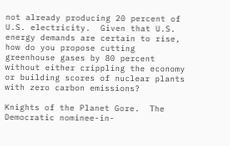not already producing 20 percent of U.S. electricity.  Given that U.S. energy demands are certain to rise, how do you propose cutting greenhouse gases by 80 percent without either crippling the economy or building scores of nuclear plants with zero carbon emissions?

Knights of the Planet Gore.  The Democratic nominee-in-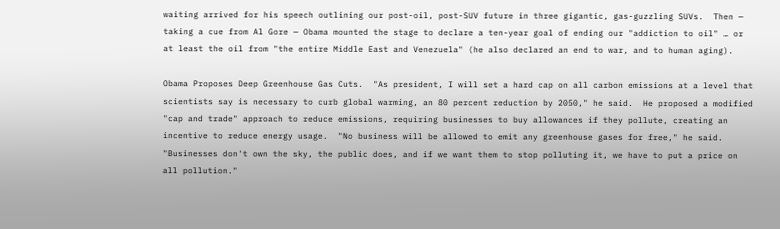waiting arrived for his speech outlining our post-oil, post-SUV future in three gigantic, gas-guzzling SUVs.  Then — taking a cue from Al Gore — Obama mounted the stage to declare a ten-year goal of ending our "addiction to oil" … or at least the oil from "the entire Middle East and Venezuela" (he also declared an end to war, and to human aging).

Obama Proposes Deep Greenhouse Gas Cuts.  "As president, I will set a hard cap on all carbon emissions at a level that scientists say is necessary to curb global warming, an 80 percent reduction by 2050," he said.  He proposed a modified "cap and trade" approach to reduce emissions, requiring businesses to buy allowances if they pollute, creating an incentive to reduce energy usage.  "No business will be allowed to emit any greenhouse gases for free," he said.  "Businesses don't own the sky, the public does, and if we want them to stop polluting it, we have to put a price on all pollution."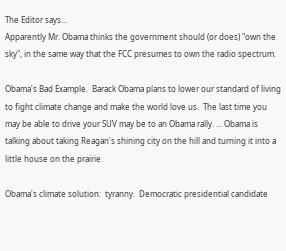The Editor says...
Apparently Mr. Obama thinks the government should (or does) "own the sky", in the same way that the FCC presumes to own the radio spectrum.

Obama's Bad Example.  Barack Obama plans to lower our standard of living to fight climate change and make the world love us.  The last time you may be able to drive your SUV may be to an Obama rally. … Obama is talking about taking Reagan's shining city on the hill and turning it into a little house on the prairie.

Obama's climate solution:  tyranny.  Democratic presidential candidate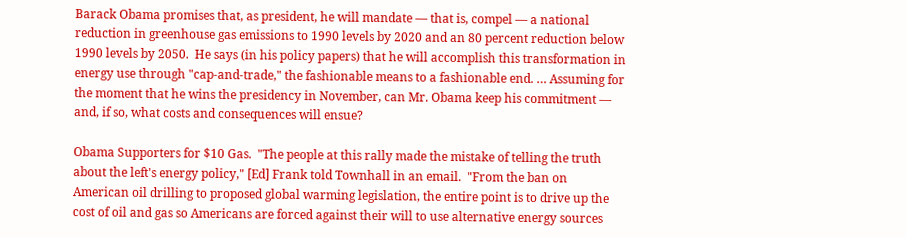Barack Obama promises that, as president, he will mandate — that is, compel — a national reduction in greenhouse gas emissions to 1990 levels by 2020 and an 80 percent reduction below 1990 levels by 2050.  He says (in his policy papers) that he will accomplish this transformation in energy use through "cap-and-trade," the fashionable means to a fashionable end. … Assuming for the moment that he wins the presidency in November, can Mr. Obama keep his commitment — and, if so, what costs and consequences will ensue?

Obama Supporters for $10 Gas.  "The people at this rally made the mistake of telling the truth about the left's energy policy," [Ed] Frank told Townhall in an email.  "From the ban on American oil drilling to proposed global warming legislation, the entire point is to drive up the cost of oil and gas so Americans are forced against their will to use alternative energy sources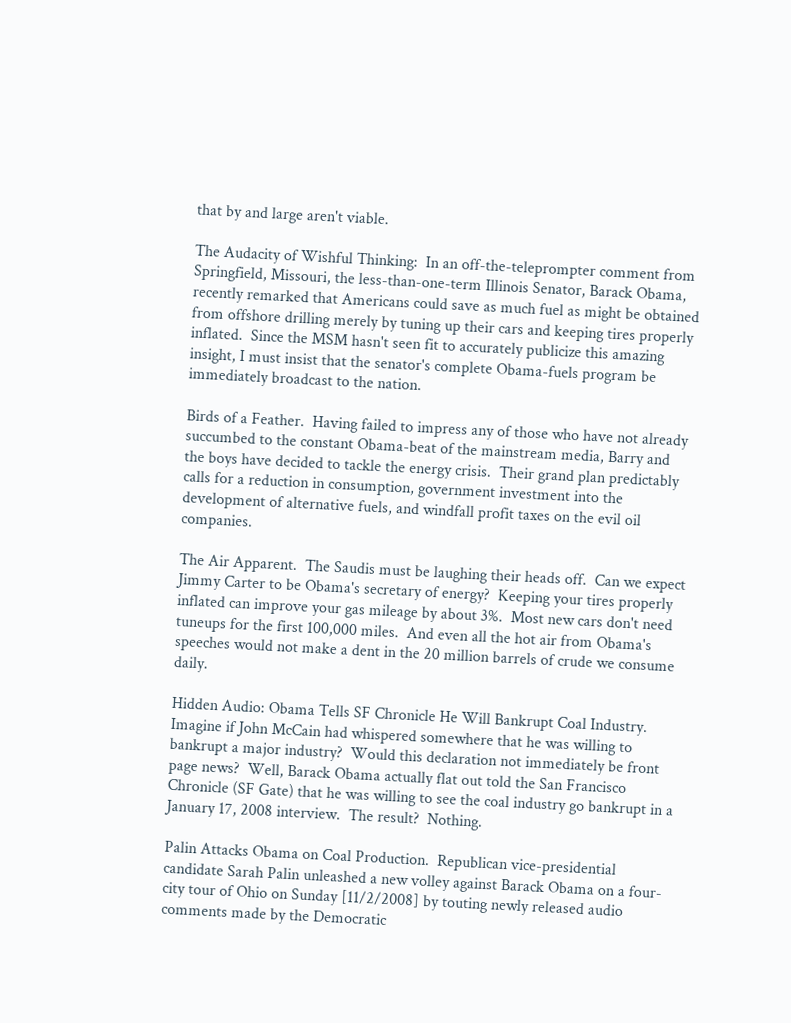that by and large aren't viable.

The Audacity of Wishful Thinking:  In an off-the-teleprompter comment from Springfield, Missouri, the less-than-one-term Illinois Senator, Barack Obama, recently remarked that Americans could save as much fuel as might be obtained from offshore drilling merely by tuning up their cars and keeping tires properly inflated.  Since the MSM hasn't seen fit to accurately publicize this amazing insight, I must insist that the senator's complete Obama-fuels program be immediately broadcast to the nation.

Birds of a Feather.  Having failed to impress any of those who have not already succumbed to the constant Obama-beat of the mainstream media, Barry and the boys have decided to tackle the energy crisis.  Their grand plan predictably calls for a reduction in consumption, government investment into the development of alternative fuels, and windfall profit taxes on the evil oil companies.

The Air Apparent.  The Saudis must be laughing their heads off.  Can we expect Jimmy Carter to be Obama's secretary of energy?  Keeping your tires properly inflated can improve your gas mileage by about 3%.  Most new cars don't need tuneups for the first 100,000 miles.  And even all the hot air from Obama's speeches would not make a dent in the 20 million barrels of crude we consume daily.

Hidden Audio: Obama Tells SF Chronicle He Will Bankrupt Coal Industry.  Imagine if John McCain had whispered somewhere that he was willing to bankrupt a major industry?  Would this declaration not immediately be front page news?  Well, Barack Obama actually flat out told the San Francisco Chronicle (SF Gate) that he was willing to see the coal industry go bankrupt in a January 17, 2008 interview.  The result?  Nothing.

Palin Attacks Obama on Coal Production.  Republican vice-presidential candidate Sarah Palin unleashed a new volley against Barack Obama on a four-city tour of Ohio on Sunday [11/2/2008] by touting newly released audio comments made by the Democratic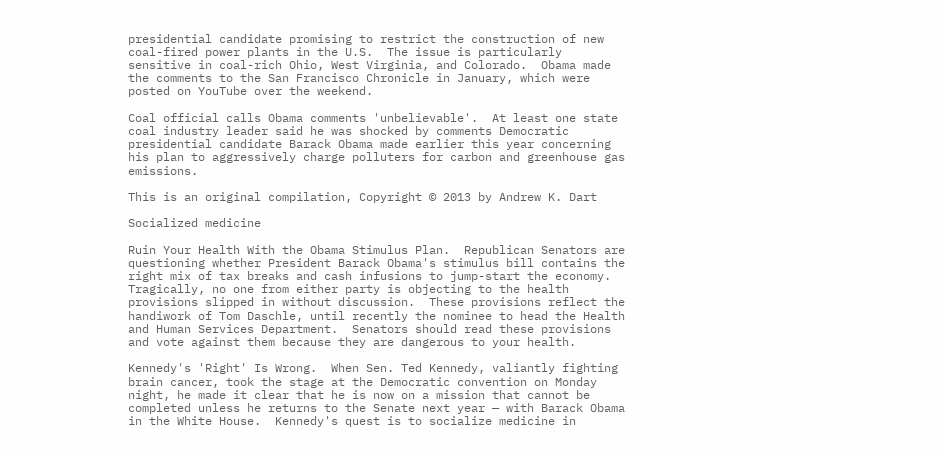presidential candidate promising to restrict the construction of new coal-fired power plants in the U.S.  The issue is particularly sensitive in coal-rich Ohio, West Virginia, and Colorado.  Obama made the comments to the San Francisco Chronicle in January, which were posted on YouTube over the weekend.

Coal official calls Obama comments 'unbelievable'.  At least one state coal industry leader said he was shocked by comments Democratic presidential candidate Barack Obama made earlier this year concerning his plan to aggressively charge polluters for carbon and greenhouse gas emissions.

This is an original compilation, Copyright © 2013 by Andrew K. Dart

Socialized medicine

Ruin Your Health With the Obama Stimulus Plan.  Republican Senators are questioning whether President Barack Obama's stimulus bill contains the right mix of tax breaks and cash infusions to jump-start the economy.  Tragically, no one from either party is objecting to the health provisions slipped in without discussion.  These provisions reflect the handiwork of Tom Daschle, until recently the nominee to head the Health and Human Services Department.  Senators should read these provisions and vote against them because they are dangerous to your health.

Kennedy's 'Right' Is Wrong.  When Sen. Ted Kennedy, valiantly fighting brain cancer, took the stage at the Democratic convention on Monday night, he made it clear that he is now on a mission that cannot be completed unless he returns to the Senate next year — with Barack Obama in the White House.  Kennedy's quest is to socialize medicine in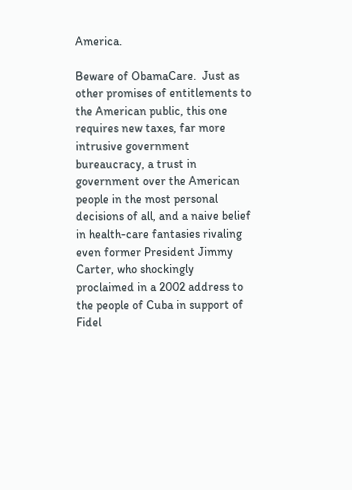America.

Beware of ObamaCare.  Just as other promises of entitlements to the American public, this one requires new taxes, far more intrusive government bureaucracy, a trust in government over the American people in the most personal decisions of all, and a naive belief in health-care fantasies rivaling even former President Jimmy Carter, who shockingly proclaimed in a 2002 address to the people of Cuba in support of Fidel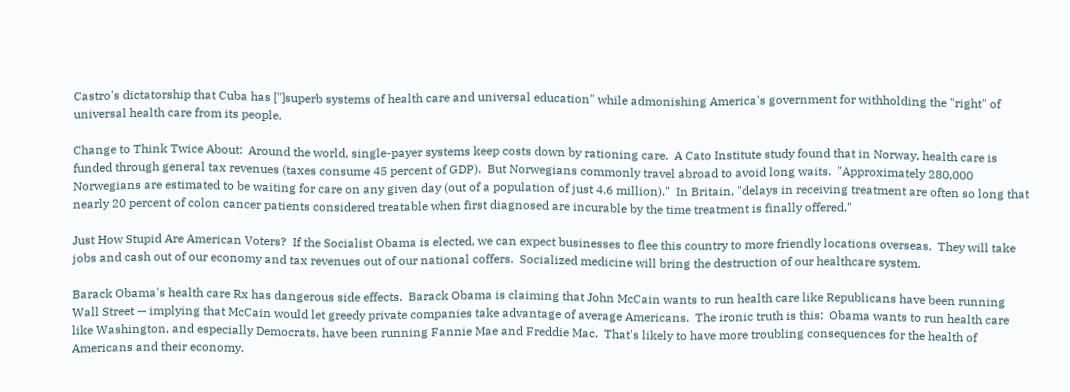Castro's dictatorship that Cuba has ["]superb systems of health care and universal education" while admonishing America's government for withholding the "right" of universal health care from its people.

Change to Think Twice About:  Around the world, single-payer systems keep costs down by rationing care.  A Cato Institute study found that in Norway, health care is funded through general tax revenues (taxes consume 45 percent of GDP).  But Norwegians commonly travel abroad to avoid long waits.  "Approximately 280,000 Norwegians are estimated to be waiting for care on any given day (out of a population of just 4.6 million)."  In Britain, "delays in receiving treatment are often so long that nearly 20 percent of colon cancer patients considered treatable when first diagnosed are incurable by the time treatment is finally offered."

Just How Stupid Are American Voters?  If the Socialist Obama is elected, we can expect businesses to flee this country to more friendly locations overseas.  They will take jobs and cash out of our economy and tax revenues out of our national coffers.  Socialized medicine will bring the destruction of our healthcare system.

Barack Obama's health care Rx has dangerous side effects.  Barack Obama is claiming that John McCain wants to run health care like Republicans have been running Wall Street — implying that McCain would let greedy private companies take advantage of average Americans.  The ironic truth is this:  Obama wants to run health care like Washington, and especially Democrats, have been running Fannie Mae and Freddie Mac.  That's likely to have more troubling consequences for the health of Americans and their economy.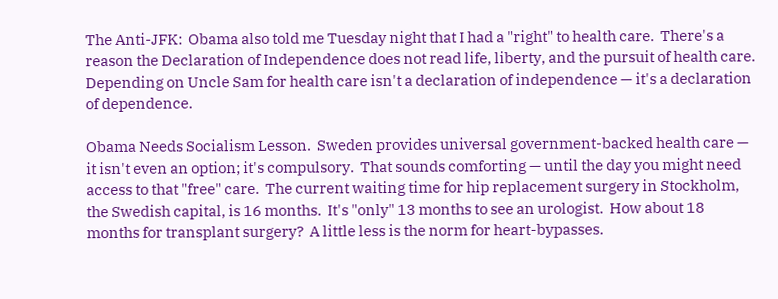The Anti-JFK:  Obama also told me Tuesday night that I had a "right" to health care.  There's a reason the Declaration of Independence does not read life, liberty, and the pursuit of health care.  Depending on Uncle Sam for health care isn't a declaration of independence — it's a declaration of dependence.

Obama Needs Socialism Lesson.  Sweden provides universal government-backed health care — it isn't even an option; it's compulsory.  That sounds comforting — until the day you might need access to that "free" care.  The current waiting time for hip replacement surgery in Stockholm, the Swedish capital, is 16 months.  It's "only" 13 months to see an urologist.  How about 18 months for transplant surgery?  A little less is the norm for heart-bypasses.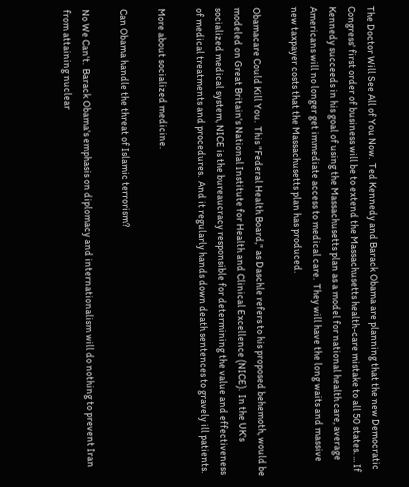The Doctor Will See All of You Now.  Ted Kennedy and Barack Obama are planning that the new Democratic Congress' first order of business will be to extend the Massachusetts health-care mistake to all 50 states. ... If Kennedy succeeds in his goal of using the Massachusetts plan as a model for national health care, average Americans will no longer get immediate access to medical care.  They will have the long waits and massive new taxpayer costs that the Massachusetts plan has produced.

Obamacare Could Kill You.  This "Federal Health Board," as Daschle refers to his proposed behemoth, would be modeled on Great Britain's National Institute for Health and Clinical Excellence (NICE).  In the UK's socialized medical system, NICE is the bureaucracy responsible for determining the value and effectiveness of medical treatments and procedures.  And it regularly hands down death sentences to gravely ill patients.

More about socialized medicine.

Can Obama handle the threat of Islamic terrorism?

No We Can't.  Barack Obama's emphasis on diplomacy and internationalism will do nothing to prevent Iran from attaining nuclear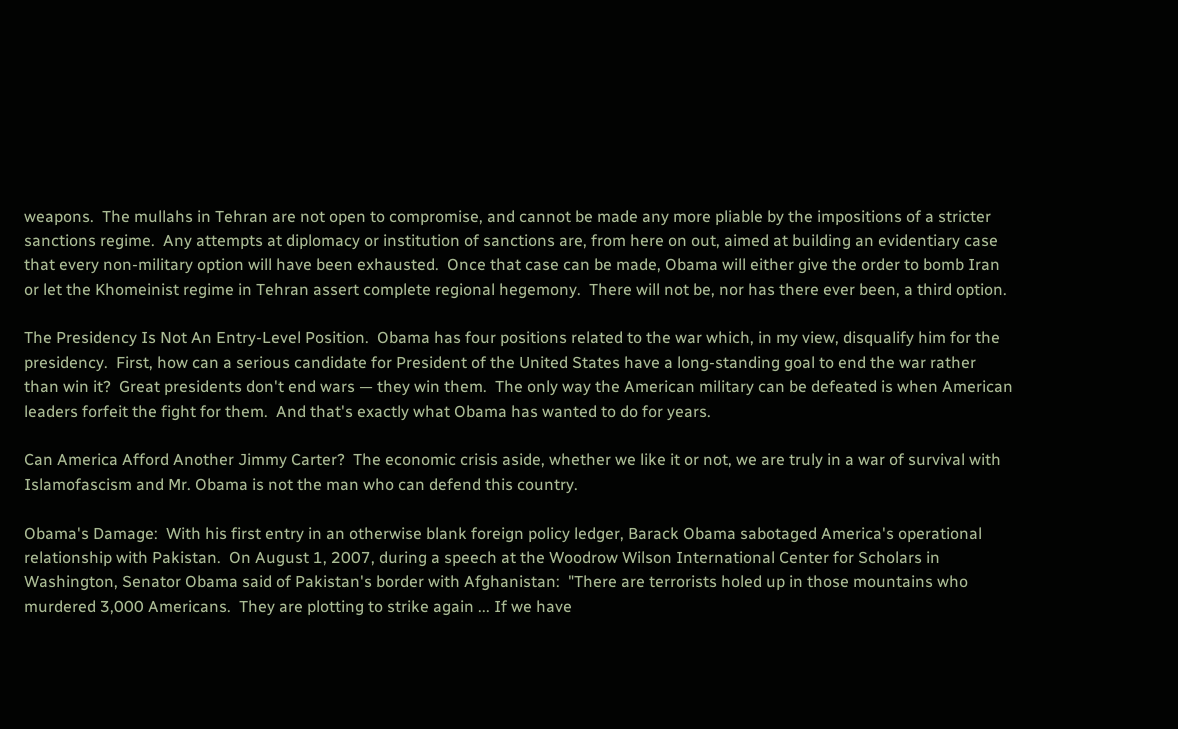weapons.  The mullahs in Tehran are not open to compromise, and cannot be made any more pliable by the impositions of a stricter sanctions regime.  Any attempts at diplomacy or institution of sanctions are, from here on out, aimed at building an evidentiary case that every non-military option will have been exhausted.  Once that case can be made, Obama will either give the order to bomb Iran or let the Khomeinist regime in Tehran assert complete regional hegemony.  There will not be, nor has there ever been, a third option.

The Presidency Is Not An Entry-Level Position.  Obama has four positions related to the war which, in my view, disqualify him for the presidency.  First, how can a serious candidate for President of the United States have a long-standing goal to end the war rather than win it?  Great presidents don't end wars — they win them.  The only way the American military can be defeated is when American leaders forfeit the fight for them.  And that's exactly what Obama has wanted to do for years.

Can America Afford Another Jimmy Carter?  The economic crisis aside, whether we like it or not, we are truly in a war of survival with Islamofascism and Mr. Obama is not the man who can defend this country.

Obama's Damage:  With his first entry in an otherwise blank foreign policy ledger, Barack Obama sabotaged America's operational relationship with Pakistan.  On August 1, 2007, during a speech at the Woodrow Wilson International Center for Scholars in Washington, Senator Obama said of Pakistan's border with Afghanistan:  "There are terrorists holed up in those mountains who murdered 3,000 Americans.  They are plotting to strike again ... If we have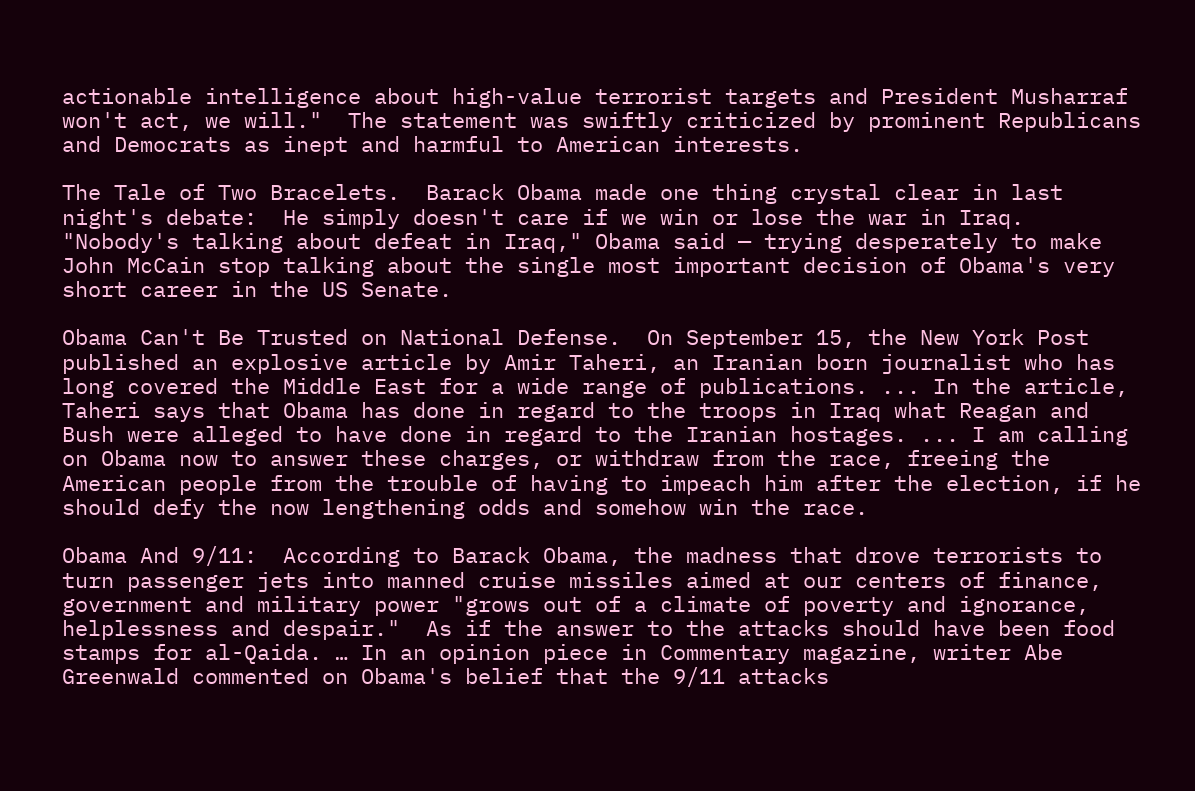actionable intelligence about high-value terrorist targets and President Musharraf won't act, we will."  The statement was swiftly criticized by prominent Republicans and Democrats as inept and harmful to American interests.

The Tale of Two Bracelets.  Barack Obama made one thing crystal clear in last night's debate:  He simply doesn't care if we win or lose the war in Iraq.  "Nobody's talking about defeat in Iraq," Obama said — trying desperately to make John McCain stop talking about the single most important decision of Obama's very short career in the US Senate.

Obama Can't Be Trusted on National Defense.  On September 15, the New York Post published an explosive article by Amir Taheri, an Iranian born journalist who has long covered the Middle East for a wide range of publications. ... In the article, Taheri says that Obama has done in regard to the troops in Iraq what Reagan and Bush were alleged to have done in regard to the Iranian hostages. ... I am calling on Obama now to answer these charges, or withdraw from the race, freeing the American people from the trouble of having to impeach him after the election, if he should defy the now lengthening odds and somehow win the race.

Obama And 9/11:  According to Barack Obama, the madness that drove terrorists to turn passenger jets into manned cruise missiles aimed at our centers of finance, government and military power "grows out of a climate of poverty and ignorance, helplessness and despair."  As if the answer to the attacks should have been food stamps for al-Qaida. … In an opinion piece in Commentary magazine, writer Abe Greenwald commented on Obama's belief that the 9/11 attacks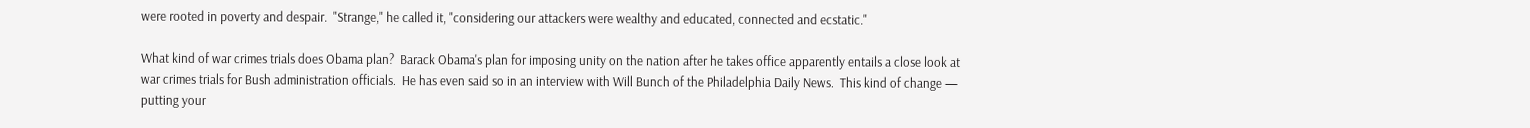were rooted in poverty and despair.  "Strange," he called it, "considering our attackers were wealthy and educated, connected and ecstatic."

What kind of war crimes trials does Obama plan?  Barack Obama's plan for imposing unity on the nation after he takes office apparently entails a close look at war crimes trials for Bush administration officials.  He has even said so in an interview with Will Bunch of the Philadelphia Daily News.  This kind of change — putting your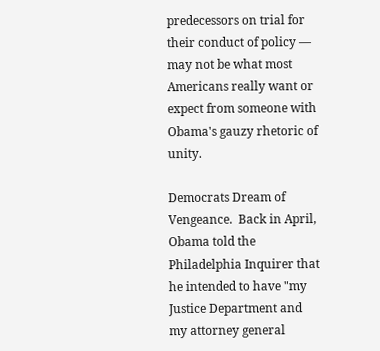predecessors on trial for their conduct of policy — may not be what most Americans really want or expect from someone with Obama's gauzy rhetoric of unity.

Democrats Dream of Vengeance.  Back in April, Obama told the Philadelphia Inquirer that he intended to have "my Justice Department and my attorney general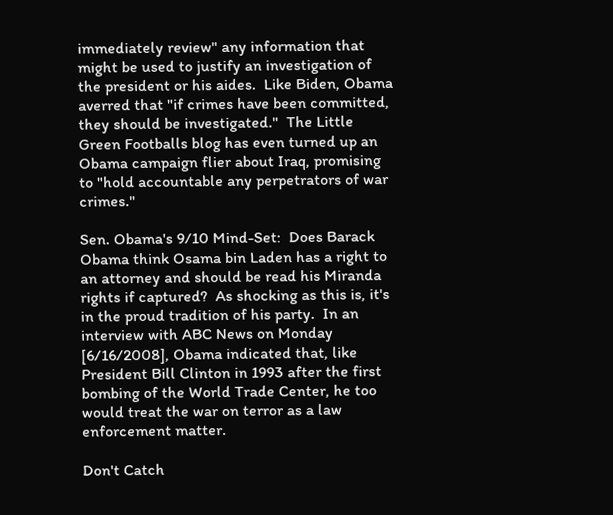immediately review" any information that might be used to justify an investigation of the president or his aides.  Like Biden, Obama averred that "if crimes have been committed, they should be investigated."  The Little Green Footballs blog has even turned up an Obama campaign flier about Iraq, promising to "hold accountable any perpetrators of war crimes."

Sen. Obama's 9/10 Mind-Set:  Does Barack Obama think Osama bin Laden has a right to an attorney and should be read his Miranda rights if captured?  As shocking as this is, it's in the proud tradition of his party.  In an interview with ABC News on Monday [6/16/2008], Obama indicated that, like President Bill Clinton in 1993 after the first bombing of the World Trade Center, he too would treat the war on terror as a law enforcement matter.

Don't Catch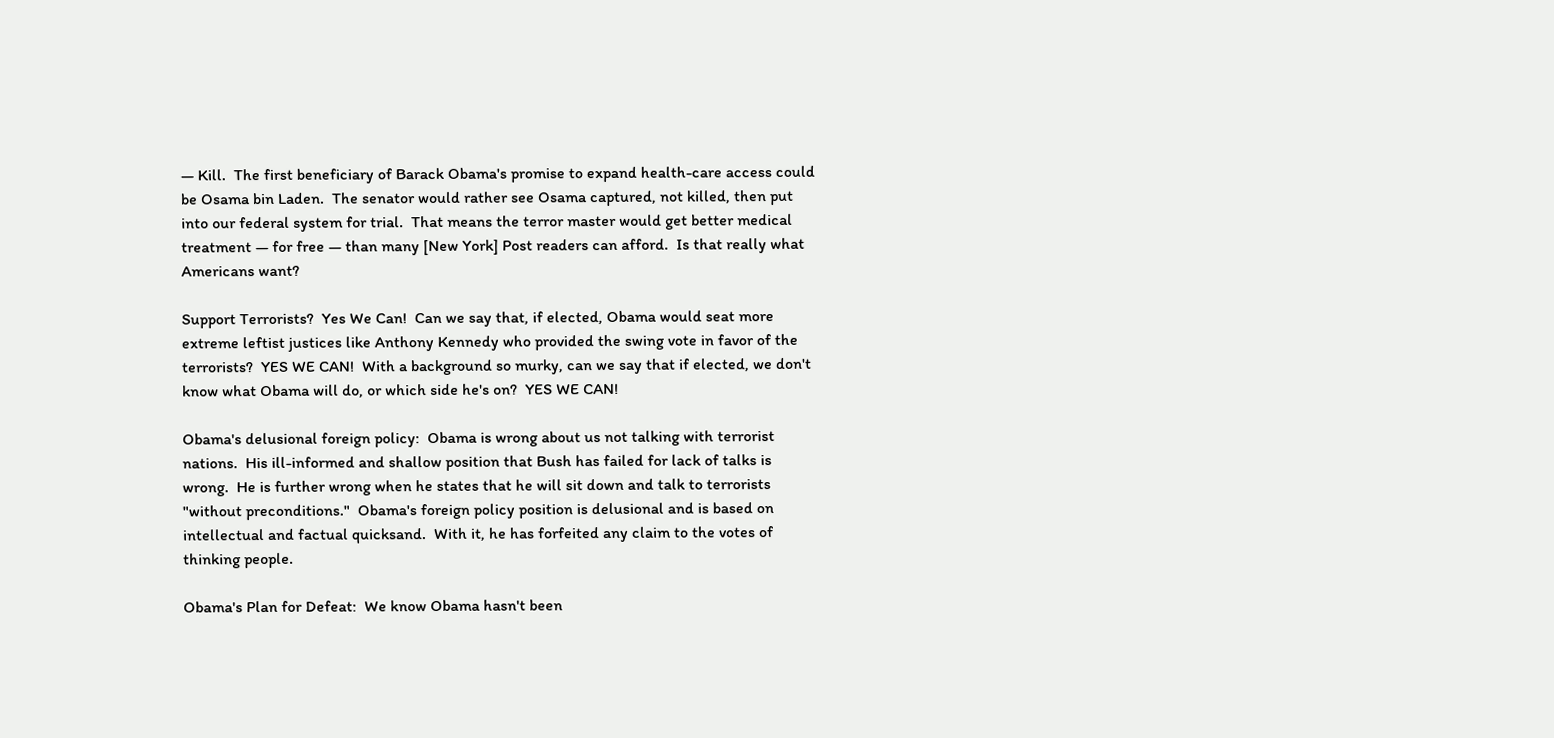— Kill.  The first beneficiary of Barack Obama's promise to expand health-care access could be Osama bin Laden.  The senator would rather see Osama captured, not killed, then put into our federal system for trial.  That means the terror master would get better medical treatment — for free — than many [New York] Post readers can afford.  Is that really what Americans want?

Support Terrorists?  Yes We Can!  Can we say that, if elected, Obama would seat more extreme leftist justices like Anthony Kennedy who provided the swing vote in favor of the terrorists?  YES WE CAN!  With a background so murky, can we say that if elected, we don't know what Obama will do, or which side he's on?  YES WE CAN!

Obama's delusional foreign policy:  Obama is wrong about us not talking with terrorist nations.  His ill-informed and shallow position that Bush has failed for lack of talks is wrong.  He is further wrong when he states that he will sit down and talk to terrorists "without preconditions."  Obama's foreign policy position is delusional and is based on intellectual and factual quicksand.  With it, he has forfeited any claim to the votes of thinking people.

Obama's Plan for Defeat:  We know Obama hasn't been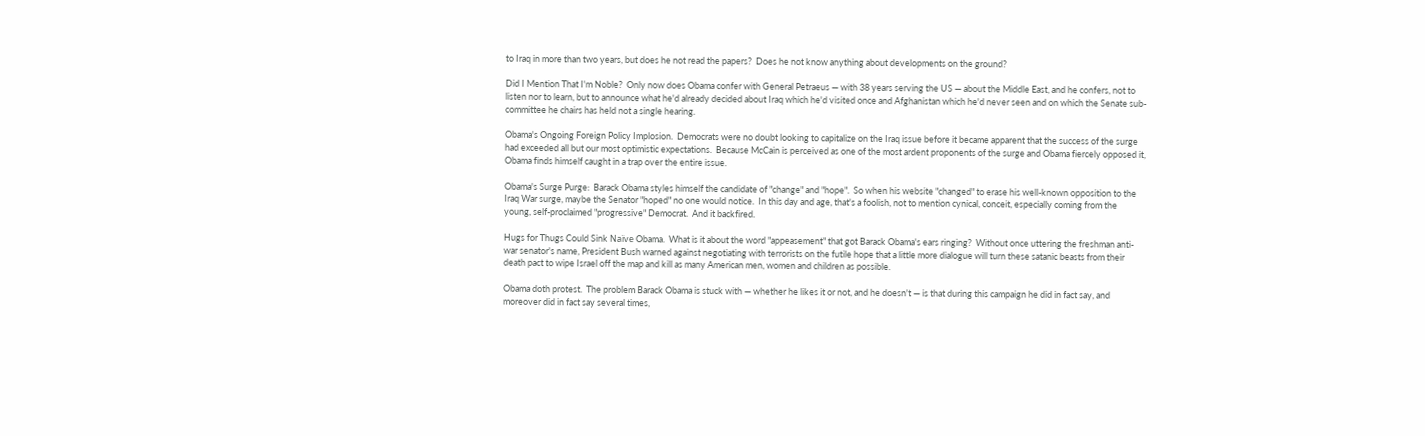to Iraq in more than two years, but does he not read the papers?  Does he not know anything about developments on the ground?

Did I Mention That I'm Noble?  Only now does Obama confer with General Petraeus — with 38 years serving the US — about the Middle East, and he confers, not to listen nor to learn, but to announce what he'd already decided about Iraq which he'd visited once and Afghanistan which he'd never seen and on which the Senate sub-committee he chairs has held not a single hearing.

Obama's Ongoing Foreign Policy Implosion.  Democrats were no doubt looking to capitalize on the Iraq issue before it became apparent that the success of the surge had exceeded all but our most optimistic expectations.  Because McCain is perceived as one of the most ardent proponents of the surge and Obama fiercely opposed it, Obama finds himself caught in a trap over the entire issue.

Obama's Surge Purge:  Barack Obama styles himself the candidate of "change" and "hope".  So when his website "changed" to erase his well-known opposition to the Iraq War surge, maybe the Senator "hoped" no one would notice.  In this day and age, that's a foolish, not to mention cynical, conceit, especially coming from the young, self-proclaimed "progressive" Democrat.  And it backfired.

Hugs for Thugs Could Sink Naïve Obama.  What is it about the word "appeasement" that got Barack Obama's ears ringing?  Without once uttering the freshman anti-war senator's name, President Bush warned against negotiating with terrorists on the futile hope that a little more dialogue will turn these satanic beasts from their death pact to wipe Israel off the map and kill as many American men, women and children as possible.

Obama doth protest.  The problem Barack Obama is stuck with — whether he likes it or not, and he doesn't — is that during this campaign he did in fact say, and moreover did in fact say several times,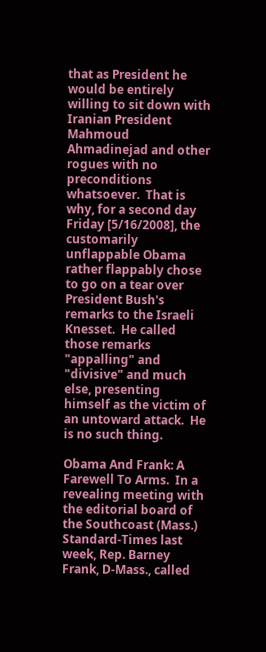that as President he would be entirely willing to sit down with Iranian President Mahmoud Ahmadinejad and other rogues with no preconditions whatsoever.  That is why, for a second day Friday [5/16/2008], the customarily unflappable Obama rather flappably chose to go on a tear over President Bush's remarks to the Israeli Knesset.  He called those remarks "appalling" and "divisive" and much else, presenting himself as the victim of an untoward attack.  He is no such thing.

Obama And Frank: A Farewell To Arms.  In a revealing meeting with the editorial board of the Southcoast (Mass.) Standard-Times last week, Rep. Barney Frank, D-Mass., called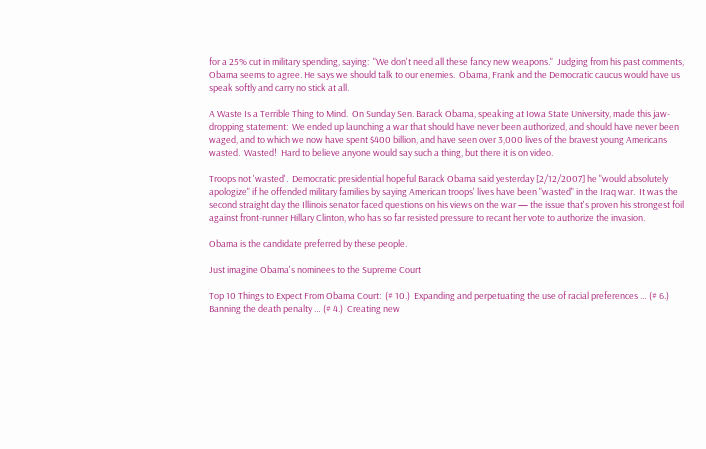for a 25% cut in military spending, saying:  "We don't need all these fancy new weapons."  Judging from his past comments, Obama seems to agree. He says we should talk to our enemies.  Obama, Frank and the Democratic caucus would have us speak softly and carry no stick at all.

A Waste Is a Terrible Thing to Mind.  On Sunday Sen. Barack Obama, speaking at Iowa State University, made this jaw-dropping statement:  We ended up launching a war that should have never been authorized, and should have never been waged, and to which we now have spent $400 billion, and have seen over 3,000 lives of the bravest young Americans wasted.  Wasted!  Hard to believe anyone would say such a thing, but there it is on video.

Troops not 'wasted'.  Democratic presidential hopeful Barack Obama said yesterday [2/12/2007] he "would absolutely apologize" if he offended military families by saying American troops' lives have been "wasted" in the Iraq war.  It was the second straight day the Illinois senator faced questions on his views on the war — the issue that's proven his strongest foil against front-runner Hillary Clinton, who has so far resisted pressure to recant her vote to authorize the invasion.

Obama is the candidate preferred by these people.

Just imagine Obama's nominees to the Supreme Court

Top 10 Things to Expect From Obama Court:  (# 10.)  Expanding and perpetuating the use of racial preferences … (# 6.)  Banning the death penalty … (# 4.)  Creating new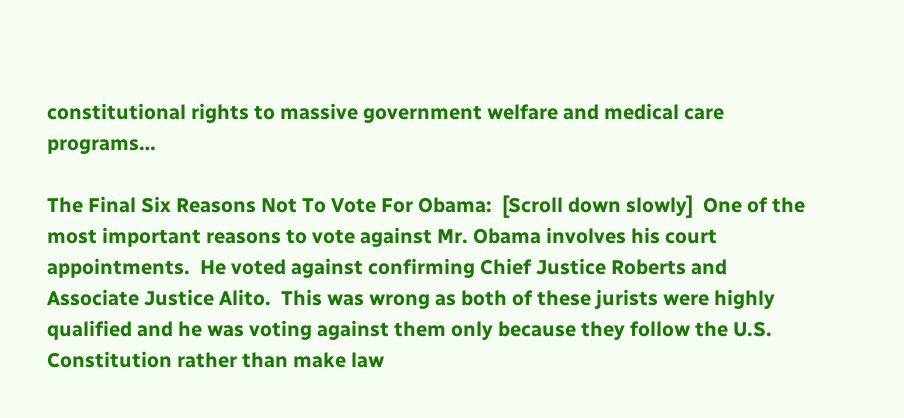constitutional rights to massive government welfare and medical care programs…

The Final Six Reasons Not To Vote For Obama:  [Scroll down slowly]  One of the most important reasons to vote against Mr. Obama involves his court appointments.  He voted against confirming Chief Justice Roberts and Associate Justice Alito.  This was wrong as both of these jurists were highly qualified and he was voting against them only because they follow the U.S. Constitution rather than make law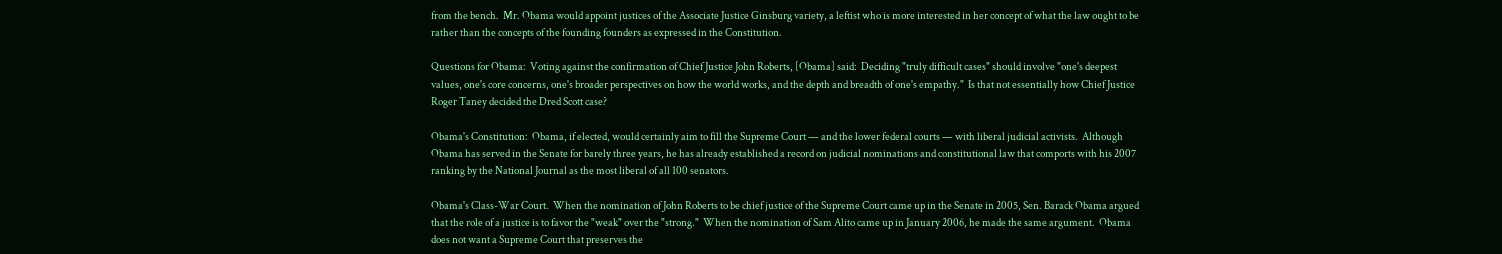from the bench.  Mr. Obama would appoint justices of the Associate Justice Ginsburg variety, a leftist who is more interested in her concept of what the law ought to be rather than the concepts of the founding founders as expressed in the Constitution.

Questions for Obama:  Voting against the confirmation of Chief Justice John Roberts, [Obama] said:  Deciding "truly difficult cases" should involve "one's deepest values, one's core concerns, one's broader perspectives on how the world works, and the depth and breadth of one's empathy."  Is that not essentially how Chief Justice Roger Taney decided the Dred Scott case?

Obama's Constitution:  Obama, if elected, would certainly aim to fill the Supreme Court — and the lower federal courts — with liberal judicial activists.  Although Obama has served in the Senate for barely three years, he has already established a record on judicial nominations and constitutional law that comports with his 2007 ranking by the National Journal as the most liberal of all 100 senators.

Obama's Class-War Court.  When the nomination of John Roberts to be chief justice of the Supreme Court came up in the Senate in 2005, Sen. Barack Obama argued that the role of a justice is to favor the "weak" over the "strong."  When the nomination of Sam Alito came up in January 2006, he made the same argument.  Obama does not want a Supreme Court that preserves the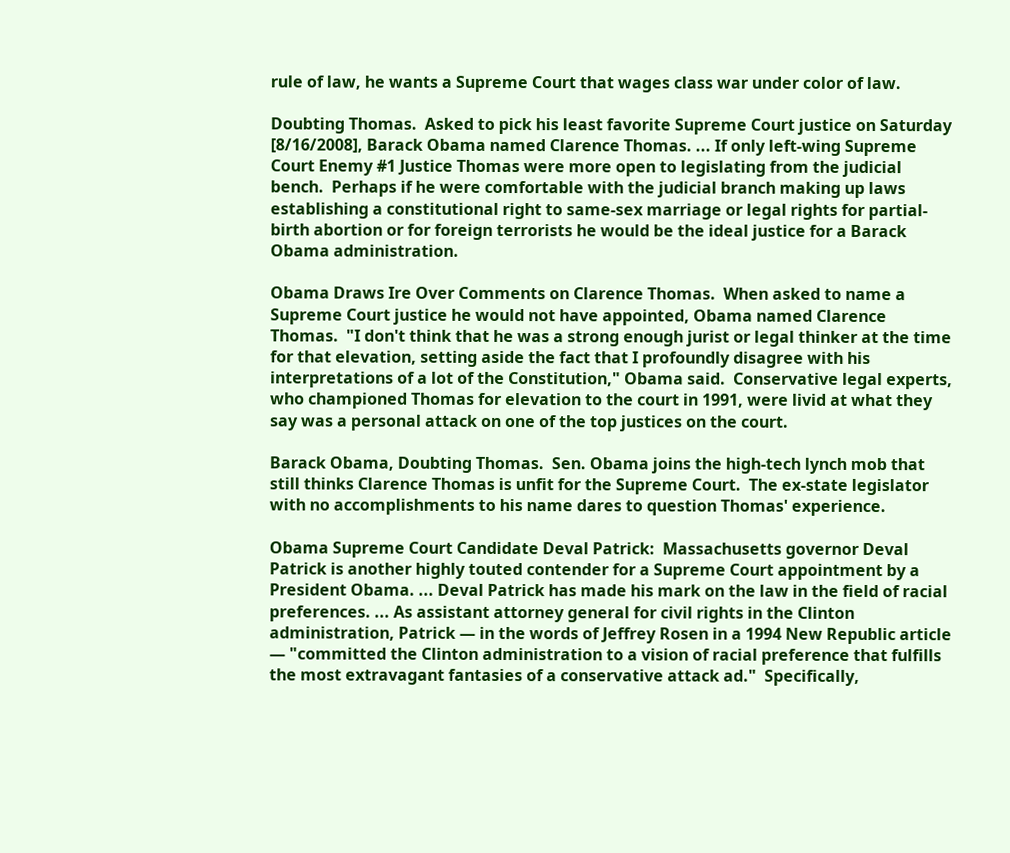rule of law, he wants a Supreme Court that wages class war under color of law.

Doubting Thomas.  Asked to pick his least favorite Supreme Court justice on Saturday [8/16/2008], Barack Obama named Clarence Thomas. ... If only left-wing Supreme Court Enemy #1 Justice Thomas were more open to legislating from the judicial bench.  Perhaps if he were comfortable with the judicial branch making up laws establishing a constitutional right to same-sex marriage or legal rights for partial-birth abortion or for foreign terrorists he would be the ideal justice for a Barack Obama administration.

Obama Draws Ire Over Comments on Clarence Thomas.  When asked to name a Supreme Court justice he would not have appointed, Obama named Clarence Thomas.  "I don't think that he was a strong enough jurist or legal thinker at the time for that elevation, setting aside the fact that I profoundly disagree with his interpretations of a lot of the Constitution," Obama said.  Conservative legal experts, who championed Thomas for elevation to the court in 1991, were livid at what they say was a personal attack on one of the top justices on the court.

Barack Obama, Doubting Thomas.  Sen. Obama joins the high-tech lynch mob that still thinks Clarence Thomas is unfit for the Supreme Court.  The ex-state legislator with no accomplishments to his name dares to question Thomas' experience.

Obama Supreme Court Candidate Deval Patrick:  Massachusetts governor Deval Patrick is another highly touted contender for a Supreme Court appointment by a President Obama. ... Deval Patrick has made his mark on the law in the field of racial preferences. ... As assistant attorney general for civil rights in the Clinton administration, Patrick — in the words of Jeffrey Rosen in a 1994 New Republic article — "committed the Clinton administration to a vision of racial preference that fulfills the most extravagant fantasies of a conservative attack ad."  Specifically,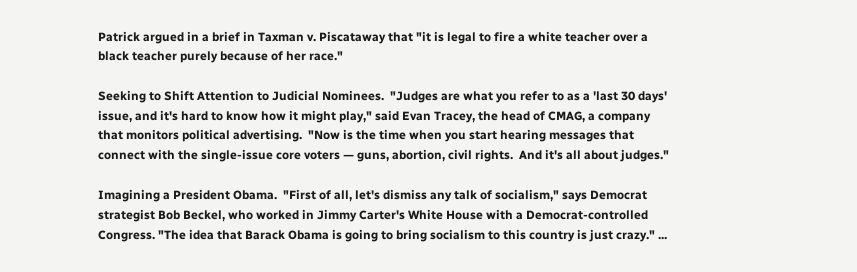Patrick argued in a brief in Taxman v. Piscataway that "it is legal to fire a white teacher over a black teacher purely because of her race."

Seeking to Shift Attention to Judicial Nominees.  "Judges are what you refer to as a 'last 30 days' issue, and it's hard to know how it might play," said Evan Tracey, the head of CMAG, a company that monitors political advertising.  "Now is the time when you start hearing messages that connect with the single-issue core voters — guns, abortion, civil rights.  And it's all about judges."

Imagining a President Obama.  "First of all, let's dismiss any talk of socialism," says Democrat strategist Bob Beckel, who worked in Jimmy Carter's White House with a Democrat-controlled Congress. "The idea that Barack Obama is going to bring socialism to this country is just crazy." ...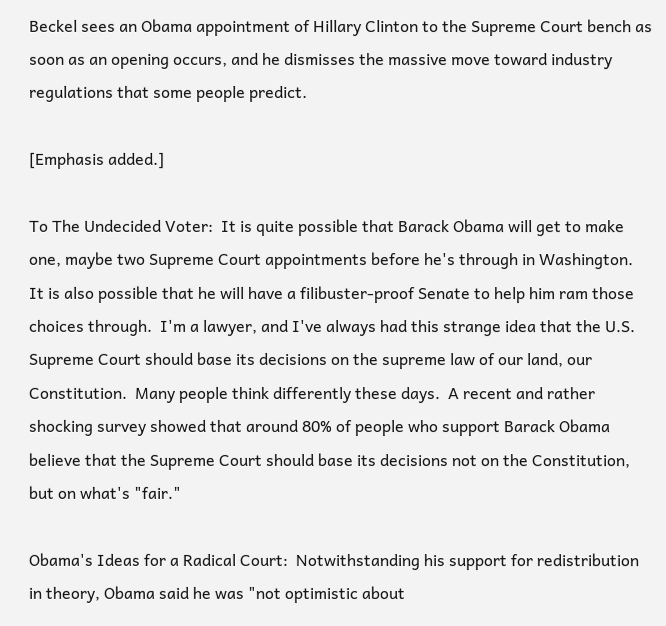Beckel sees an Obama appointment of Hillary Clinton to the Supreme Court bench as soon as an opening occurs, and he dismisses the massive move toward industry regulations that some people predict.

[Emphasis added.]

To The Undecided Voter:  It is quite possible that Barack Obama will get to make one, maybe two Supreme Court appointments before he's through in Washington.  It is also possible that he will have a filibuster-proof Senate to help him ram those choices through.  I'm a lawyer, and I've always had this strange idea that the U.S. Supreme Court should base its decisions on the supreme law of our land, our Constitution.  Many people think differently these days.  A recent and rather shocking survey showed that around 80% of people who support Barack Obama believe that the Supreme Court should base its decisions not on the Constitution, but on what's "fair."

Obama's Ideas for a Radical Court:  Notwithstanding his support for redistribution in theory, Obama said he was "not optimistic about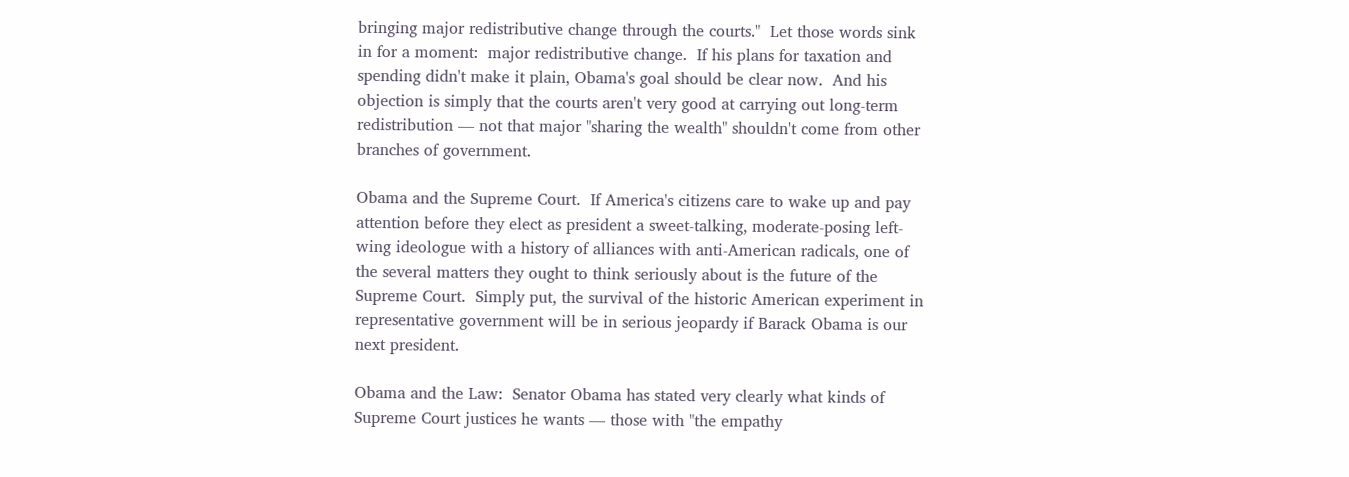bringing major redistributive change through the courts."  Let those words sink in for a moment:  major redistributive change.  If his plans for taxation and spending didn't make it plain, Obama's goal should be clear now.  And his objection is simply that the courts aren't very good at carrying out long-term redistribution — not that major "sharing the wealth" shouldn't come from other branches of government.

Obama and the Supreme Court.  If America's citizens care to wake up and pay attention before they elect as president a sweet-talking, moderate-posing left-wing ideologue with a history of alliances with anti-American radicals, one of the several matters they ought to think seriously about is the future of the Supreme Court.  Simply put, the survival of the historic American experiment in representative government will be in serious jeopardy if Barack Obama is our next president.

Obama and the Law:  Senator Obama has stated very clearly what kinds of Supreme Court justices he wants — those with "the empathy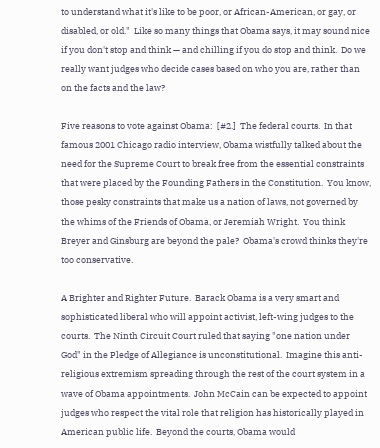to understand what it's like to be poor, or African-American, or gay, or disabled, or old."  Like so many things that Obama says, it may sound nice if you don't stop and think — and chilling if you do stop and think.  Do we really want judges who decide cases based on who you are, rather than on the facts and the law?

Five reasons to vote against Obama:  [#2.]  The federal courts.  In that famous 2001 Chicago radio interview, Obama wistfully talked about the need for the Supreme Court to break free from the essential constraints that were placed by the Founding Fathers in the Constitution.  You know, those pesky constraints that make us a nation of laws, not governed by the whims of the Friends of Obama, or Jeremiah Wright.  You think Breyer and Ginsburg are beyond the pale?  Obama's crowd thinks they're too conservative.

A Brighter and Righter Future.  Barack Obama is a very smart and sophisticated liberal who will appoint activist, left-wing judges to the courts.  The Ninth Circuit Court ruled that saying "one nation under God" in the Pledge of Allegiance is unconstitutional.  Imagine this anti-religious extremism spreading through the rest of the court system in a wave of Obama appointments.  John McCain can be expected to appoint judges who respect the vital role that religion has historically played in American public life.  Beyond the courts, Obama would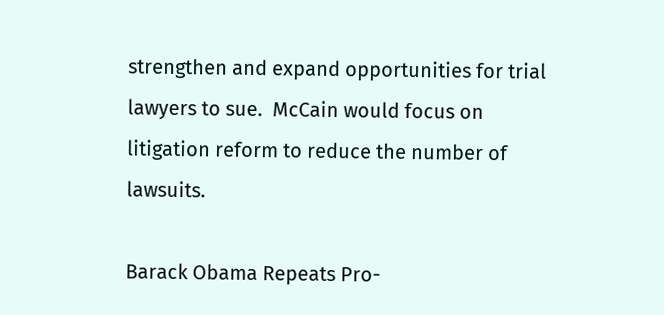strengthen and expand opportunities for trial lawyers to sue.  McCain would focus on litigation reform to reduce the number of lawsuits.

Barack Obama Repeats Pro-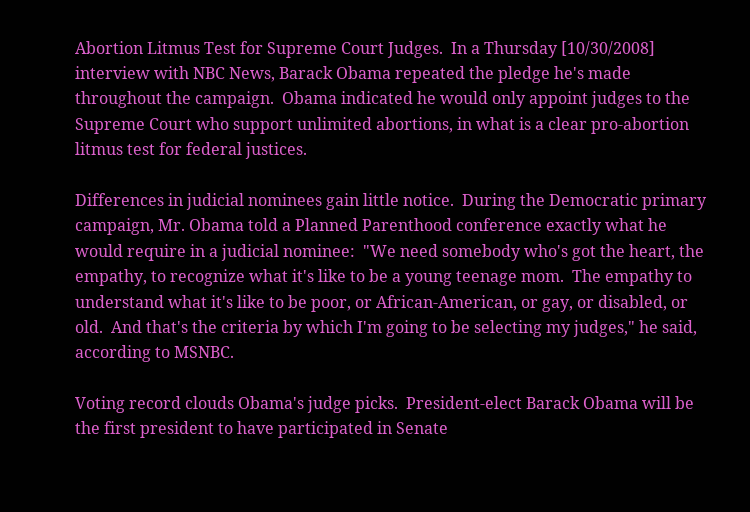Abortion Litmus Test for Supreme Court Judges.  In a Thursday [10/30/2008] interview with NBC News, Barack Obama repeated the pledge he's made throughout the campaign.  Obama indicated he would only appoint judges to the Supreme Court who support unlimited abortions, in what is a clear pro-abortion litmus test for federal justices.

Differences in judicial nominees gain little notice.  During the Democratic primary campaign, Mr. Obama told a Planned Parenthood conference exactly what he would require in a judicial nominee:  "We need somebody who's got the heart, the empathy, to recognize what it's like to be a young teenage mom.  The empathy to understand what it's like to be poor, or African-American, or gay, or disabled, or old.  And that's the criteria by which I'm going to be selecting my judges," he said, according to MSNBC.

Voting record clouds Obama's judge picks.  President-elect Barack Obama will be the first president to have participated in Senate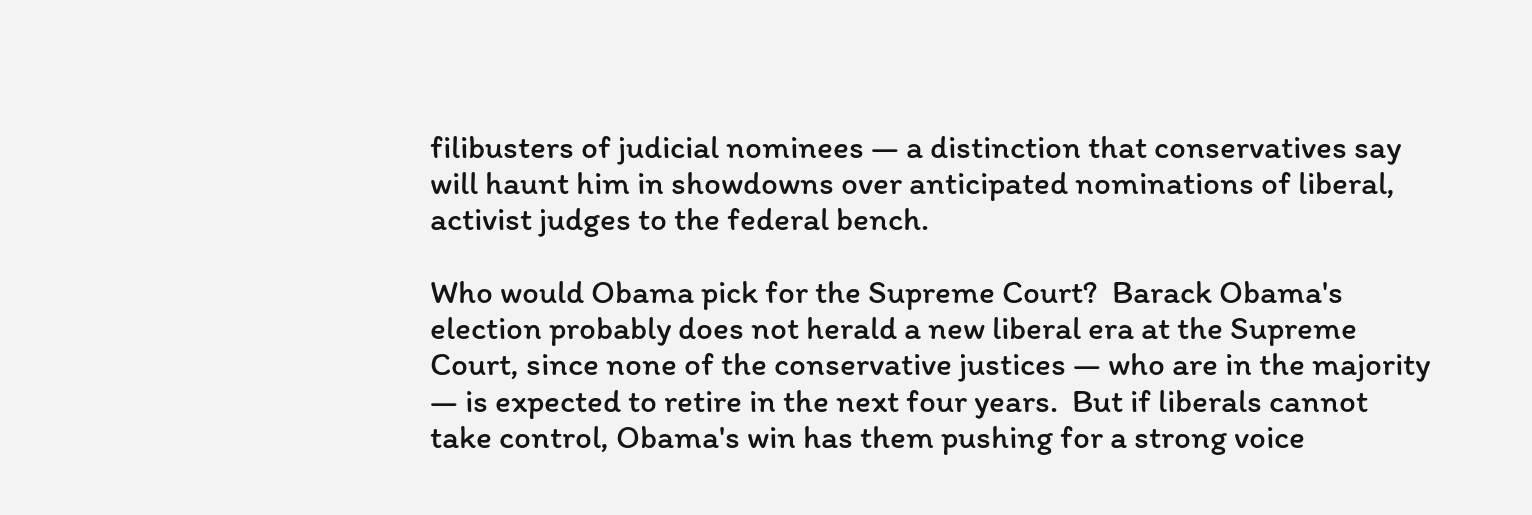filibusters of judicial nominees — a distinction that conservatives say will haunt him in showdowns over anticipated nominations of liberal, activist judges to the federal bench.

Who would Obama pick for the Supreme Court?  Barack Obama's election probably does not herald a new liberal era at the Supreme Court, since none of the conservative justices — who are in the majority — is expected to retire in the next four years.  But if liberals cannot take control, Obama's win has them pushing for a strong voice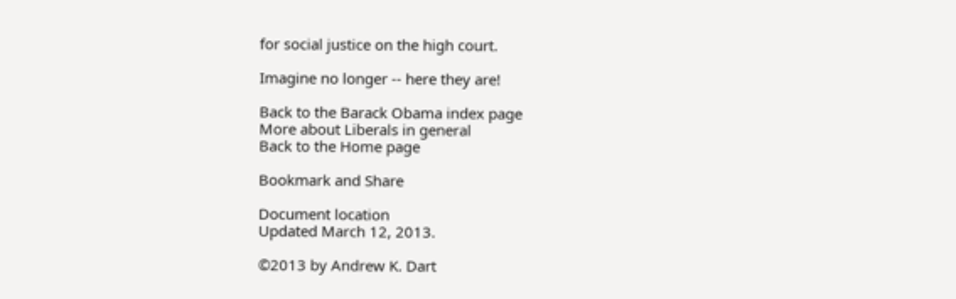for social justice on the high court.

Imagine no longer -- here they are!

Back to the Barack Obama index page
More about Liberals in general
Back to the Home page

Bookmark and Share

Document location
Updated March 12, 2013.

©2013 by Andrew K. Dart